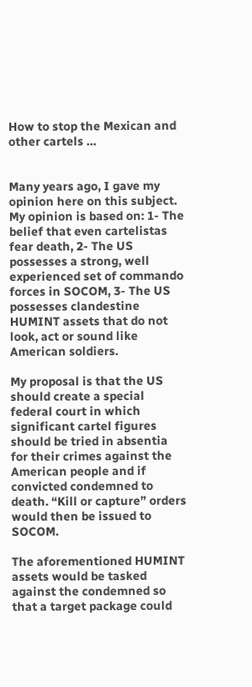How to stop the Mexican and other cartels …


Many years ago, I gave my opinion here on this subject. My opinion is based on: 1- The belief that even cartelistas fear death, 2- The US possesses a strong, well experienced set of commando forces in SOCOM, 3- The US possesses clandestine HUMINT assets that do not look, act or sound like American soldiers.

My proposal is that the US should create a special federal court in which significant cartel figures should be tried in absentia for their crimes against the American people and if convicted condemned to death. “Kill or capture” orders would then be issued to SOCOM.

The aforementioned HUMINT assets would be tasked against the condemned so that a target package could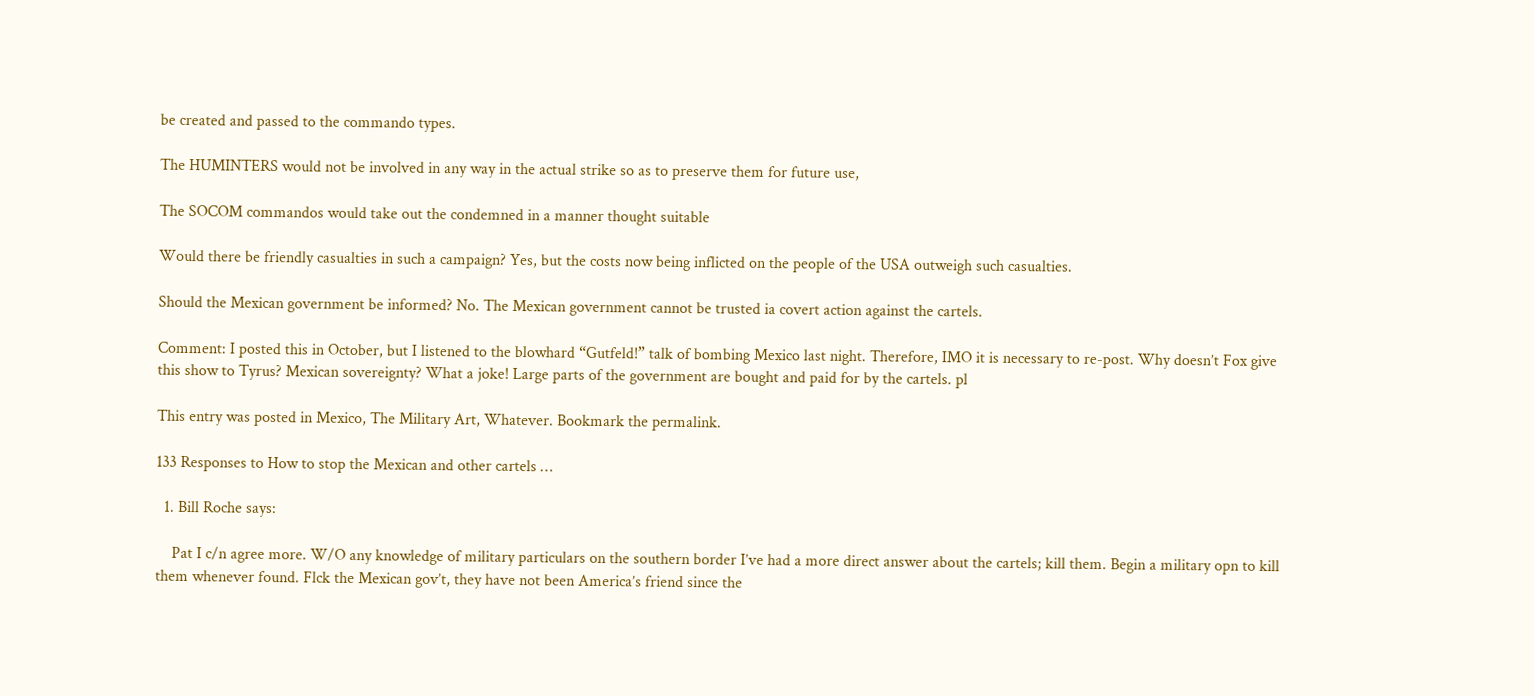be created and passed to the commando types.

The HUMINTERS would not be involved in any way in the actual strike so as to preserve them for future use,

The SOCOM commandos would take out the condemned in a manner thought suitable

Would there be friendly casualties in such a campaign? Yes, but the costs now being inflicted on the people of the USA outweigh such casualties.

Should the Mexican government be informed? No. The Mexican government cannot be trusted ia covert action against the cartels.

Comment: I posted this in October, but I listened to the blowhard “Gutfeld!” talk of bombing Mexico last night. Therefore, IMO it is necessary to re-post. Why doesn’t Fox give this show to Tyrus? Mexican sovereignty? What a joke! Large parts of the government are bought and paid for by the cartels. pl

This entry was posted in Mexico, The Military Art, Whatever. Bookmark the permalink.

133 Responses to How to stop the Mexican and other cartels …

  1. Bill Roche says:

    Pat I c/n agree more. W/O any knowledge of military particulars on the southern border I’ve had a more direct answer about the cartels; kill them. Begin a military opn to kill them whenever found. Flck the Mexican gov’t, they have not been America’s friend since the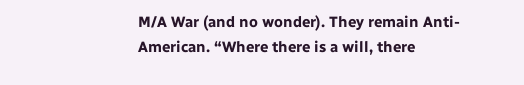M/A War (and no wonder). They remain Anti-American. “Where there is a will, there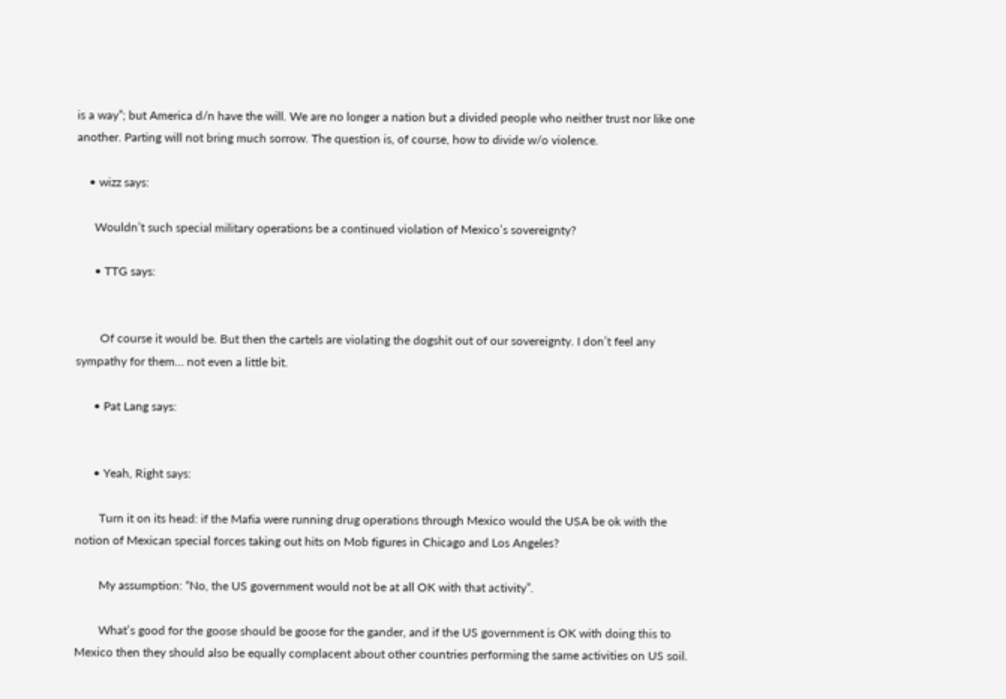is a way”; but America d/n have the will. We are no longer a nation but a divided people who neither trust nor like one another. Parting will not bring much sorrow. The question is, of course, how to divide w/o violence.

    • wizz says:

      Wouldn’t such special military operations be a continued violation of Mexico’s sovereignty?

      • TTG says:


        Of course it would be. But then the cartels are violating the dogshit out of our sovereignty. I don’t feel any sympathy for them… not even a little bit.

      • Pat Lang says:


      • Yeah, Right says:

        Turn it on its head: if the Mafia were running drug operations through Mexico would the USA be ok with the notion of Mexican special forces taking out hits on Mob figures in Chicago and Los Angeles?

        My assumption: “No, the US government would not be at all OK with that activity”.

        What’s good for the goose should be goose for the gander, and if the US government is OK with doing this to Mexico then they should also be equally complacent about other countries performing the same activities on US soil.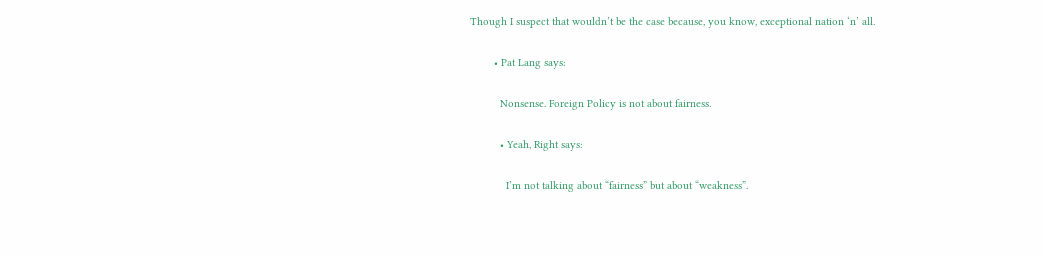Though I suspect that wouldn’t be the case because, you know, exceptional nation ‘n’ all.

        • Pat Lang says:

          Nonsense. Foreign Policy is not about fairness.

          • Yeah, Right says:

            I’m not talking about “fairness” but about “weakness”.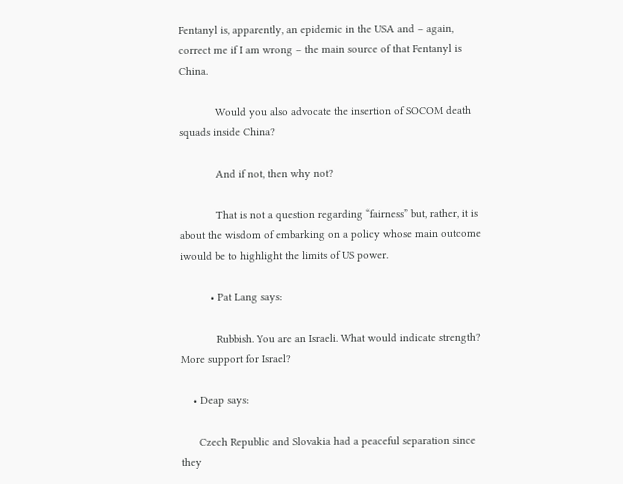Fentanyl is, apparently, an epidemic in the USA and – again, correct me if I am wrong – the main source of that Fentanyl is China.

            Would you also advocate the insertion of SOCOM death squads inside China?

            And if not, then why not?

            That is not a question regarding “fairness” but, rather, it is about the wisdom of embarking on a policy whose main outcome iwould be to highlight the limits of US power.

          • Pat Lang says:

            Rubbish. You are an Israeli. What would indicate strength? More support for Israel?

    • Deap says:

      Czech Republic and Slovakia had a peaceful separation since they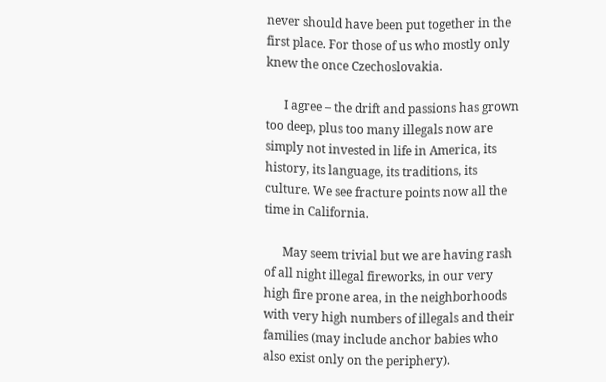never should have been put together in the first place. For those of us who mostly only knew the once Czechoslovakia.

      I agree – the drift and passions has grown too deep, plus too many illegals now are simply not invested in life in America, its history, its language, its traditions, its culture. We see fracture points now all the time in California.

      May seem trivial but we are having rash of all night illegal fireworks, in our very high fire prone area, in the neighborhoods with very high numbers of illegals and their families (may include anchor babies who also exist only on the periphery).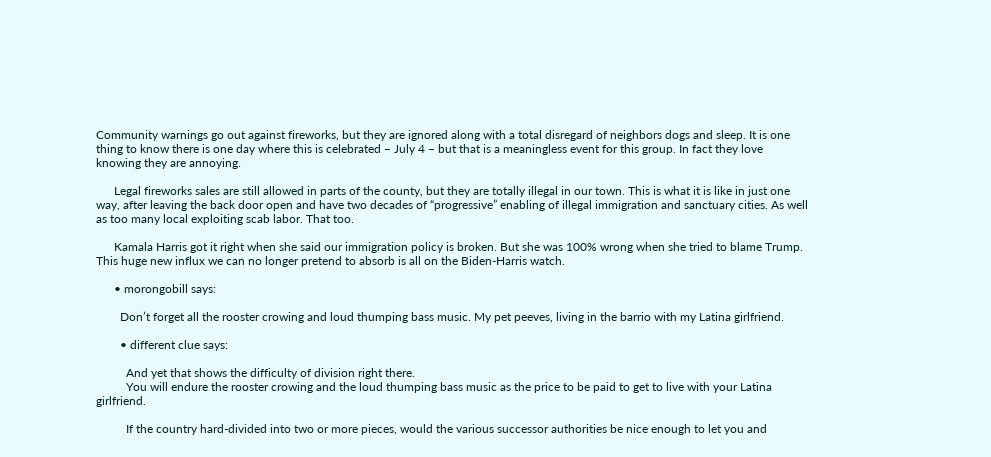Community warnings go out against fireworks, but they are ignored along with a total disregard of neighbors dogs and sleep. It is one thing to know there is one day where this is celebrated – July 4 – but that is a meaningless event for this group. In fact they love knowing they are annoying.

      Legal fireworks sales are still allowed in parts of the county, but they are totally illegal in our town. This is what it is like in just one way, after leaving the back door open and have two decades of “progressive” enabling of illegal immigration and sanctuary cities. As well as too many local exploiting scab labor. That too.

      Kamala Harris got it right when she said our immigration policy is broken. But she was 100% wrong when she tried to blame Trump. This huge new influx we can no longer pretend to absorb is all on the Biden-Harris watch.

      • morongobill says:

        Don’t forget all the rooster crowing and loud thumping bass music. My pet peeves, living in the barrio with my Latina girlfriend.

        • different clue says:

          And yet that shows the difficulty of division right there.
          You will endure the rooster crowing and the loud thumping bass music as the price to be paid to get to live with your Latina girlfriend.

          If the country hard-divided into two or more pieces, would the various successor authorities be nice enough to let you and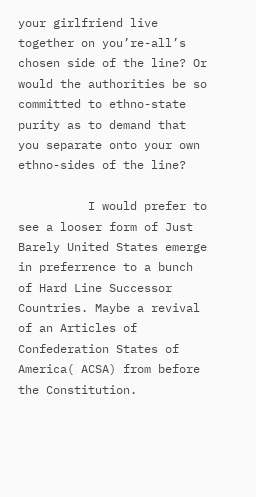your girlfriend live together on you’re-all’s chosen side of the line? Or would the authorities be so committed to ethno-state purity as to demand that you separate onto your own ethno-sides of the line?

          I would prefer to see a looser form of Just Barely United States emerge in preferrence to a bunch of Hard Line Successor Countries. Maybe a revival of an Articles of Confederation States of America( ACSA) from before the Constitution.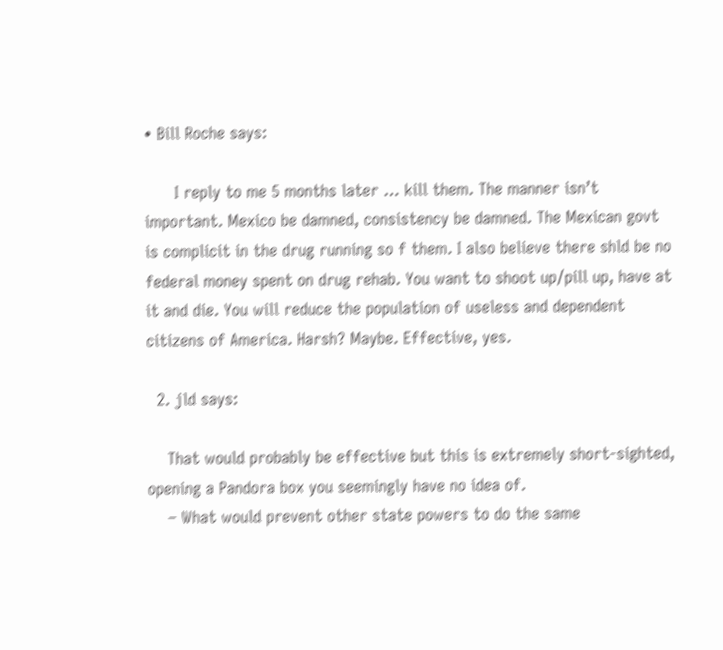• Bill Roche says:

      I reply to me 5 months later … kill them. The manner isn’t important. Mexico be damned, consistency be damned. The Mexican govt is complicit in the drug running so f them. I also believe there shld be no federal money spent on drug rehab. You want to shoot up/pill up, have at it and die. You will reduce the population of useless and dependent citizens of America. Harsh? Maybe. Effective, yes.

  2. jld says:

    That would probably be effective but this is extremely short-sighted, opening a Pandora box you seemingly have no idea of.
    – What would prevent other state powers to do the same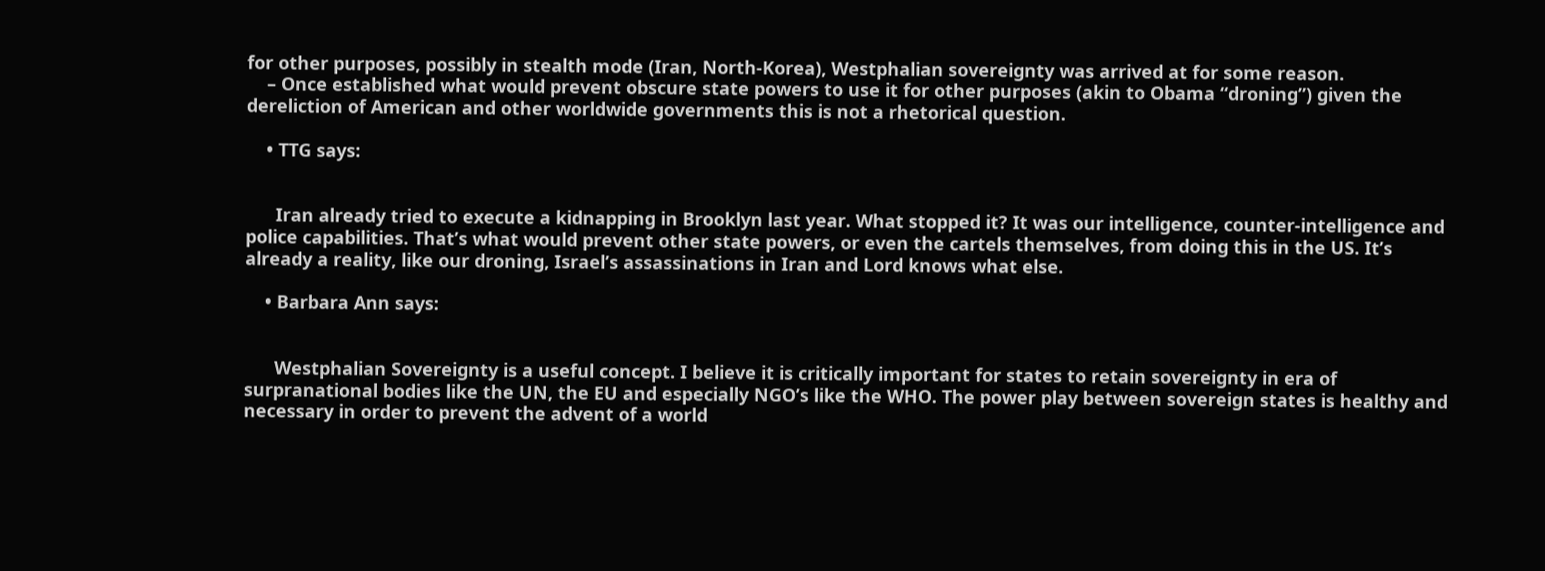for other purposes, possibly in stealth mode (Iran, North-Korea), Westphalian sovereignty was arrived at for some reason.
    – Once established what would prevent obscure state powers to use it for other purposes (akin to Obama “droning”) given the dereliction of American and other worldwide governments this is not a rhetorical question.

    • TTG says:


      Iran already tried to execute a kidnapping in Brooklyn last year. What stopped it? It was our intelligence, counter-intelligence and police capabilities. That’s what would prevent other state powers, or even the cartels themselves, from doing this in the US. It’s already a reality, like our droning, Israel’s assassinations in Iran and Lord knows what else.

    • Barbara Ann says:


      Westphalian Sovereignty is a useful concept. I believe it is critically important for states to retain sovereignty in era of surpranational bodies like the UN, the EU and especially NGO’s like the WHO. The power play between sovereign states is healthy and necessary in order to prevent the advent of a world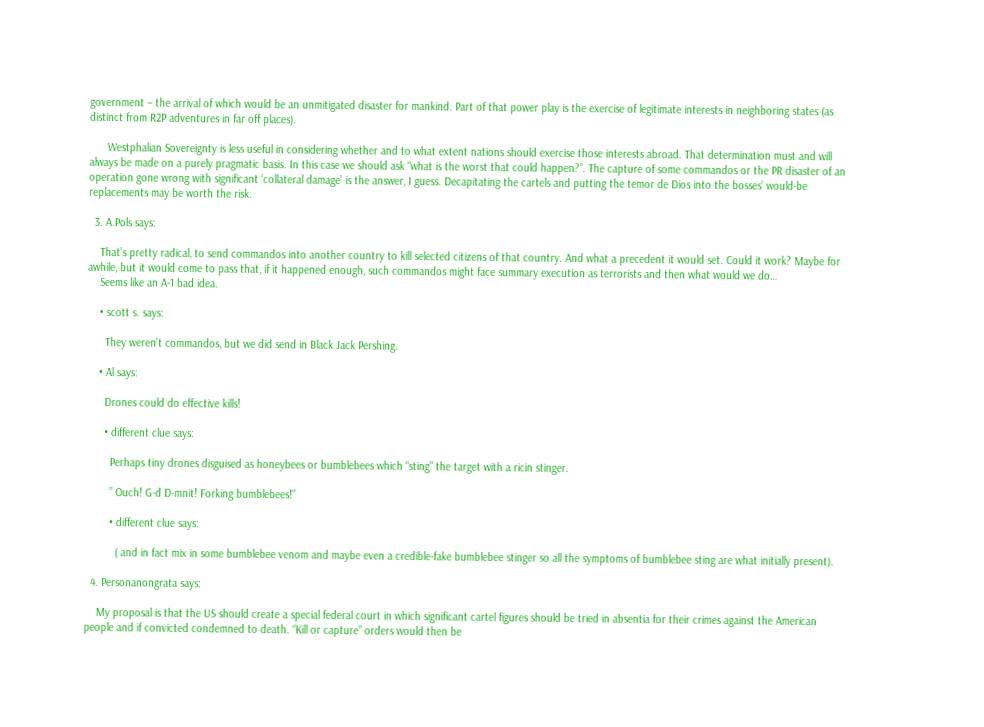government – the arrival of which would be an unmitigated disaster for mankind. Part of that power play is the exercise of legitimate interests in neighboring states (as distinct from R2P adventures in far off places).

      Westphalian Sovereignty is less useful in considering whether and to what extent nations should exercise those interests abroad. That determination must and will always be made on a purely pragmatic basis. In this case we should ask “what is the worst that could happen?”. The capture of some commandos or the PR disaster of an operation gone wrong with significant ‘collateral damage’ is the answer, I guess. Decapitating the cartels and putting the temor de Dios into the bosses’ would-be replacements may be worth the risk.

  3. A.Pols says:

    That’s pretty radical, to send commandos into another country to kill selected citizens of that country. And what a precedent it would set. Could it work? Maybe for awhile, but it would come to pass that, if it happened enough, such commandos might face summary execution as terrorists and then what would we do…
    Seems like an A-1 bad idea.

    • scott s. says:

      They weren’t commandos, but we did send in Black Jack Pershing.

    • Al says:

      Drones could do effective kills!

      • different clue says:

        Perhaps tiny drones disguised as honeybees or bumblebees which “sting” the target with a ricin stinger.

        ” Ouch! G-d D-mnit! Forking bumblebees!”

        • different clue says:

          ( and in fact mix in some bumblebee venom and maybe even a credible-fake bumblebee stinger so all the symptoms of bumblebee sting are what initially present).

  4. Personanongrata says:

    My proposal is that the US should create a special federal court in which significant cartel figures should be tried in absentia for their crimes against the American people and if convicted condemned to death. “Kill or capture” orders would then be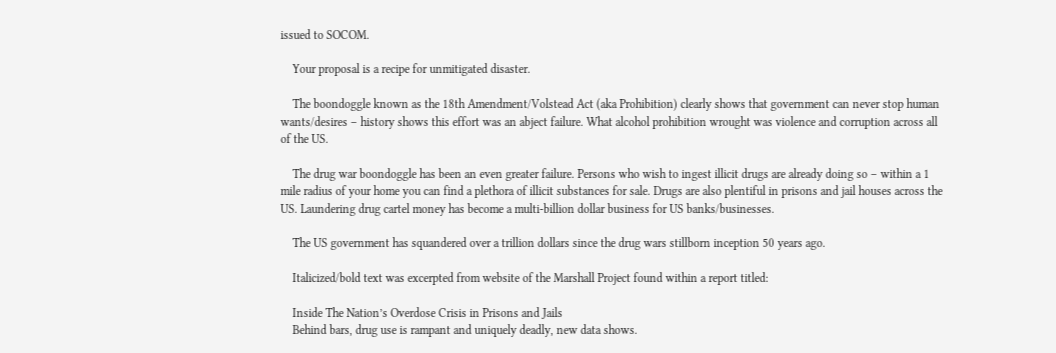issued to SOCOM.

    Your proposal is a recipe for unmitigated disaster.

    The boondoggle known as the 18th Amendment/Volstead Act (aka Prohibition) clearly shows that government can never stop human wants/desires – history shows this effort was an abject failure. What alcohol prohibition wrought was violence and corruption across all of the US.

    The drug war boondoggle has been an even greater failure. Persons who wish to ingest illicit drugs are already doing so – within a 1 mile radius of your home you can find a plethora of illicit substances for sale. Drugs are also plentiful in prisons and jail houses across the US. Laundering drug cartel money has become a multi-billion dollar business for US banks/businesses.

    The US government has squandered over a trillion dollars since the drug wars stillborn inception 50 years ago.

    Italicized/bold text was excerpted from website of the Marshall Project found within a report titled:

    Inside The Nation’s Overdose Crisis in Prisons and Jails
    Behind bars, drug use is rampant and uniquely deadly, new data shows.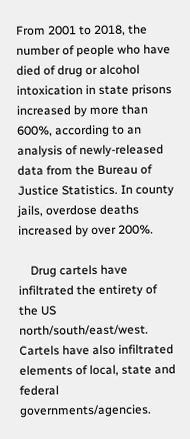From 2001 to 2018, the number of people who have died of drug or alcohol intoxication in state prisons increased by more than 600%, according to an analysis of newly-released data from the Bureau of Justice Statistics. In county jails, overdose deaths increased by over 200%.

    Drug cartels have infiltrated the entirety of the US north/south/east/west. Cartels have also infiltrated elements of local, state and federal governments/agencies.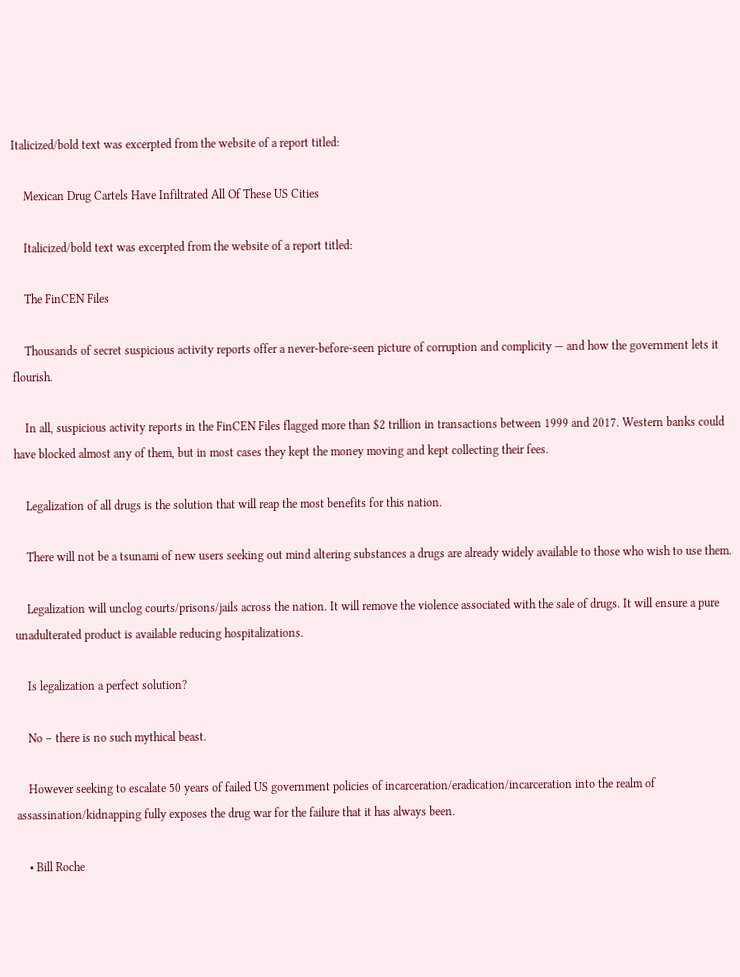Italicized/bold text was excerpted from the website of a report titled:

    Mexican Drug Cartels Have Infiltrated All Of These US Cities

    Italicized/bold text was excerpted from the website of a report titled:

    The FinCEN Files

    Thousands of secret suspicious activity reports offer a never-before-seen picture of corruption and complicity — and how the government lets it flourish.

    In all, suspicious activity reports in the FinCEN Files flagged more than $2 trillion in transactions between 1999 and 2017. Western banks could have blocked almost any of them, but in most cases they kept the money moving and kept collecting their fees.

    Legalization of all drugs is the solution that will reap the most benefits for this nation.

    There will not be a tsunami of new users seeking out mind altering substances a drugs are already widely available to those who wish to use them.

    Legalization will unclog courts/prisons/jails across the nation. It will remove the violence associated with the sale of drugs. It will ensure a pure unadulterated product is available reducing hospitalizations.

    Is legalization a perfect solution?

    No – there is no such mythical beast.

    However seeking to escalate 50 years of failed US government policies of incarceration/eradication/incarceration into the realm of assassination/kidnapping fully exposes the drug war for the failure that it has always been.

    • Bill Roche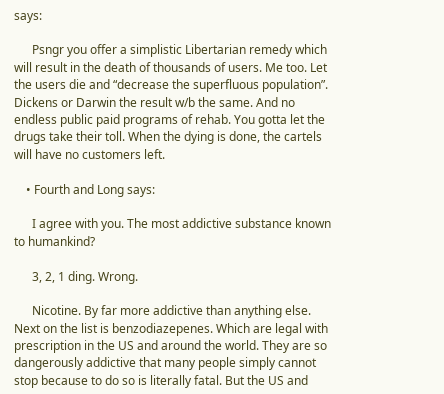says:

      Psngr you offer a simplistic Libertarian remedy which will result in the death of thousands of users. Me too. Let the users die and “decrease the superfluous population”. Dickens or Darwin the result w/b the same. And no endless public paid programs of rehab. You gotta let the drugs take their toll. When the dying is done, the cartels will have no customers left.

    • Fourth and Long says:

      I agree with you. The most addictive substance known to humankind?

      3, 2, 1 ding. Wrong.

      Nicotine. By far more addictive than anything else. Next on the list is benzodiazepenes. Which are legal with prescription in the US and around the world. They are so dangerously addictive that many people simply cannot stop because to do so is literally fatal. But the US and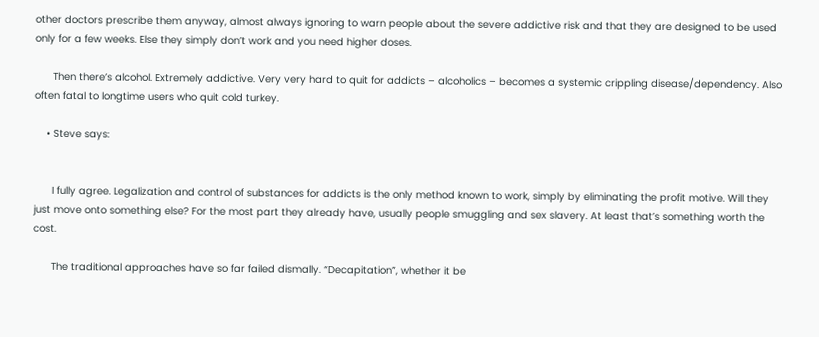other doctors prescribe them anyway, almost always ignoring to warn people about the severe addictive risk and that they are designed to be used only for a few weeks. Else they simply don’t work and you need higher doses.

      Then there’s alcohol. Extremely addictive. Very very hard to quit for addicts – alcoholics – becomes a systemic crippling disease/dependency. Also often fatal to longtime users who quit cold turkey.

    • Steve says:


      I fully agree. Legalization and control of substances for addicts is the only method known to work, simply by eliminating the profit motive. Will they just move onto something else? For the most part they already have, usually people smuggling and sex slavery. At least that’s something worth the cost.

      The traditional approaches have so far failed dismally. “Decapitation”, whether it be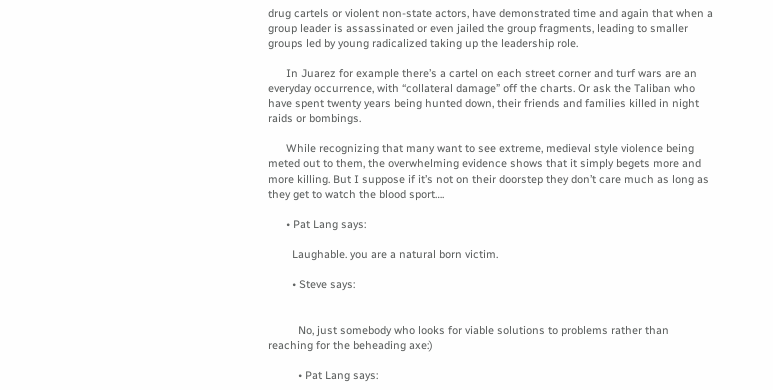drug cartels or violent non-state actors, have demonstrated time and again that when a group leader is assassinated or even jailed the group fragments, leading to smaller groups led by young radicalized taking up the leadership role.

      In Juarez for example there’s a cartel on each street corner and turf wars are an everyday occurrence, with “collateral damage” off the charts. Or ask the Taliban who have spent twenty years being hunted down, their friends and families killed in night raids or bombings.

      While recognizing that many want to see extreme, medieval style violence being meted out to them, the overwhelming evidence shows that it simply begets more and more killing. But I suppose if it’s not on their doorstep they don’t care much as long as they get to watch the blood sport….

      • Pat Lang says:

        Laughable. you are a natural born victim.

        • Steve says:


          No, just somebody who looks for viable solutions to problems rather than reaching for the beheading axe:)

          • Pat Lang says: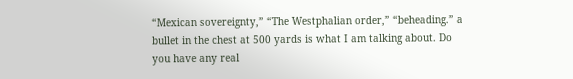“Mexican sovereignty,” “The Westphalian order,” “beheading.” a bullet in the chest at 500 yards is what I am talking about. Do you have any real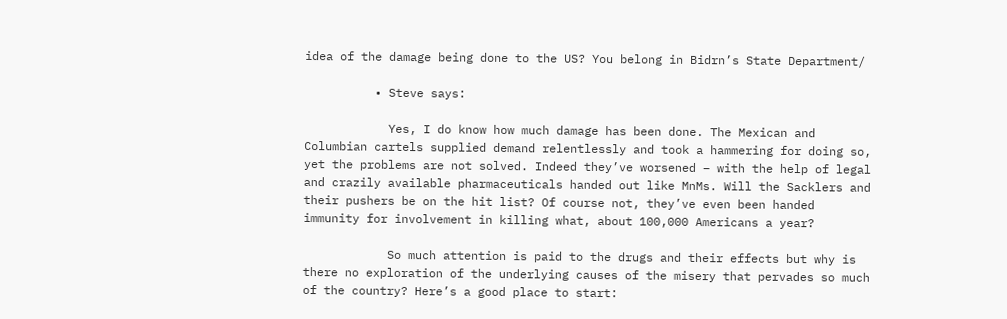idea of the damage being done to the US? You belong in Bidrn’s State Department/

          • Steve says:

            Yes, I do know how much damage has been done. The Mexican and Columbian cartels supplied demand relentlessly and took a hammering for doing so, yet the problems are not solved. Indeed they’ve worsened – with the help of legal and crazily available pharmaceuticals handed out like MnMs. Will the Sacklers and their pushers be on the hit list? Of course not, they’ve even been handed immunity for involvement in killing what, about 100,000 Americans a year?

            So much attention is paid to the drugs and their effects but why is there no exploration of the underlying causes of the misery that pervades so much of the country? Here’s a good place to start: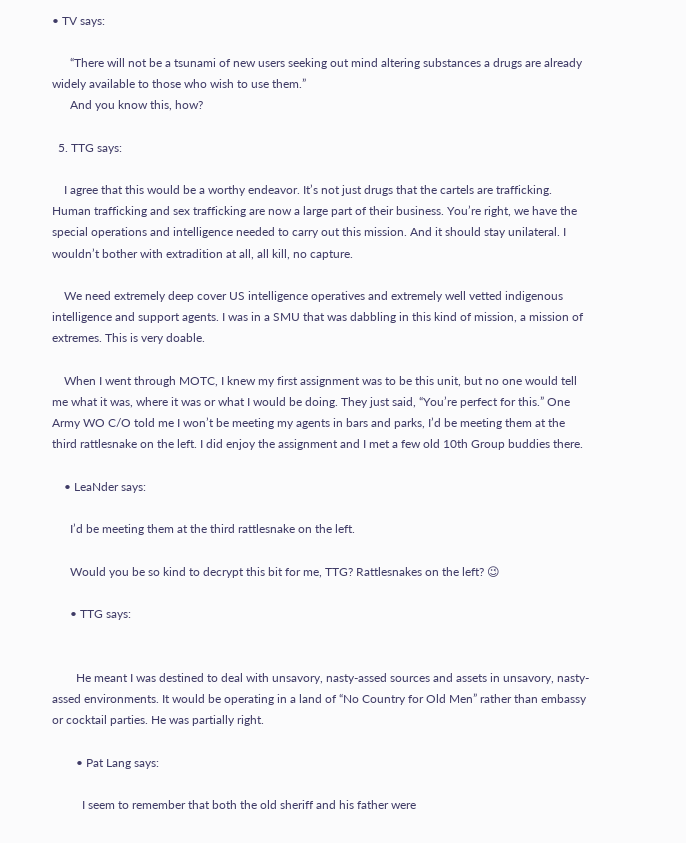• TV says:

      “There will not be a tsunami of new users seeking out mind altering substances a drugs are already widely available to those who wish to use them.”
      And you know this, how?

  5. TTG says:

    I agree that this would be a worthy endeavor. It’s not just drugs that the cartels are trafficking. Human trafficking and sex trafficking are now a large part of their business. You’re right, we have the special operations and intelligence needed to carry out this mission. And it should stay unilateral. I wouldn’t bother with extradition at all, all kill, no capture.

    We need extremely deep cover US intelligence operatives and extremely well vetted indigenous intelligence and support agents. I was in a SMU that was dabbling in this kind of mission, a mission of extremes. This is very doable.

    When I went through MOTC, I knew my first assignment was to be this unit, but no one would tell me what it was, where it was or what I would be doing. They just said, “You’re perfect for this.” One Army WO C/O told me I won’t be meeting my agents in bars and parks, I’d be meeting them at the third rattlesnake on the left. I did enjoy the assignment and I met a few old 10th Group buddies there.

    • LeaNder says:

      I’d be meeting them at the third rattlesnake on the left.

      Would you be so kind to decrypt this bit for me, TTG? Rattlesnakes on the left? 😉

      • TTG says:


        He meant I was destined to deal with unsavory, nasty-assed sources and assets in unsavory, nasty-assed environments. It would be operating in a land of “No Country for Old Men” rather than embassy or cocktail parties. He was partially right.

        • Pat Lang says:

          I seem to remember that both the old sheriff and his father were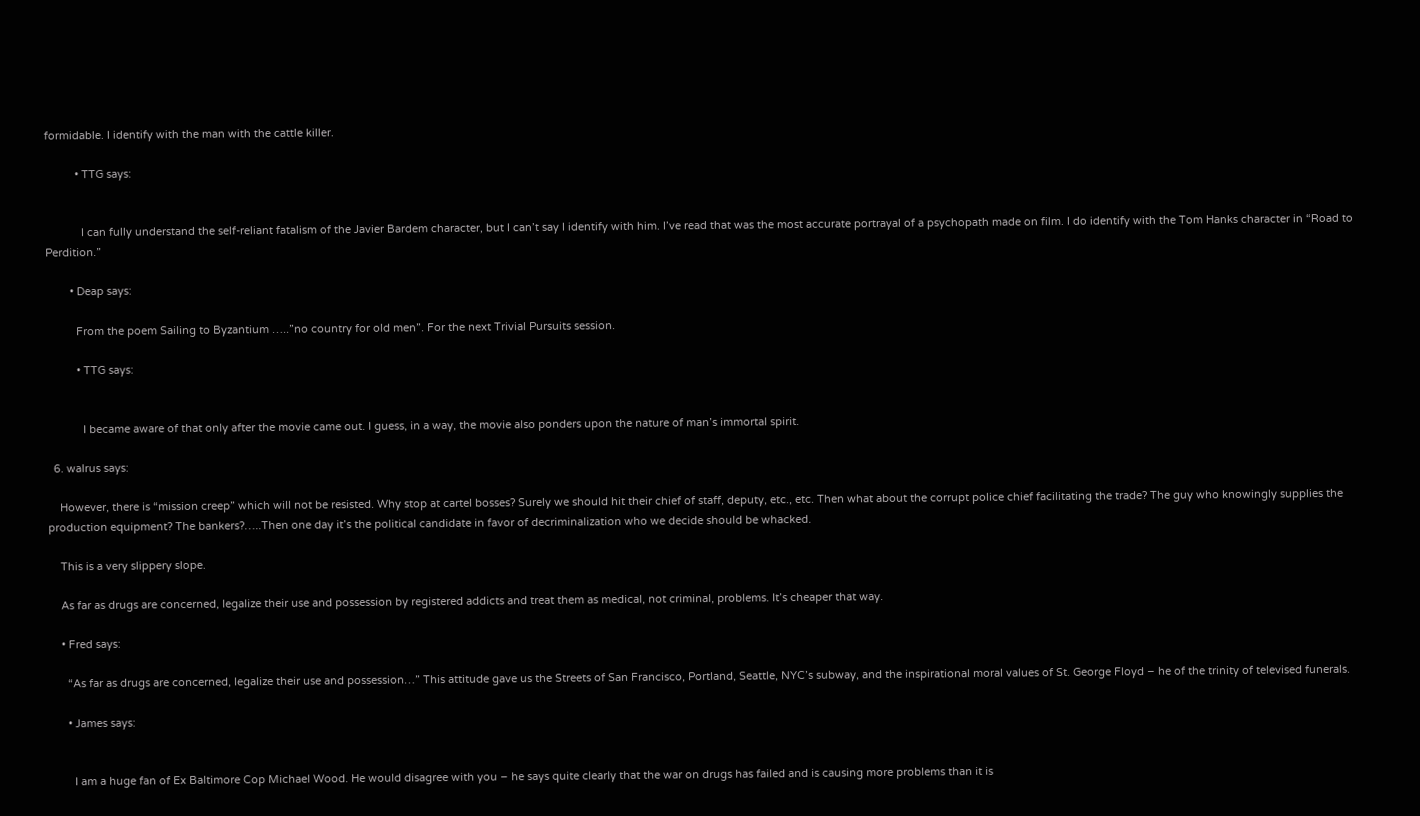formidable. I identify with the man with the cattle killer.

          • TTG says:


            I can fully understand the self-reliant fatalism of the Javier Bardem character, but I can’t say I identify with him. I’ve read that was the most accurate portrayal of a psychopath made on film. I do identify with the Tom Hanks character in “Road to Perdition.”

        • Deap says:

          From the poem Sailing to Byzantium …..”no country for old men”. For the next Trivial Pursuits session.

          • TTG says:


            I became aware of that only after the movie came out. I guess, in a way, the movie also ponders upon the nature of man’s immortal spirit.

  6. walrus says:

    However, there is “mission creep” which will not be resisted. Why stop at cartel bosses? Surely we should hit their chief of staff, deputy, etc., etc. Then what about the corrupt police chief facilitating the trade? The guy who knowingly supplies the production equipment? The bankers?…..Then one day it’s the political candidate in favor of decriminalization who we decide should be whacked.

    This is a very slippery slope.

    As far as drugs are concerned, legalize their use and possession by registered addicts and treat them as medical, not criminal, problems. It’s cheaper that way.

    • Fred says:

      “As far as drugs are concerned, legalize their use and possession…” This attitude gave us the Streets of San Francisco, Portland, Seattle, NYC’s subway, and the inspirational moral values of St. George Floyd – he of the trinity of televised funerals.

      • James says:


        I am a huge fan of Ex Baltimore Cop Michael Wood. He would disagree with you – he says quite clearly that the war on drugs has failed and is causing more problems than it is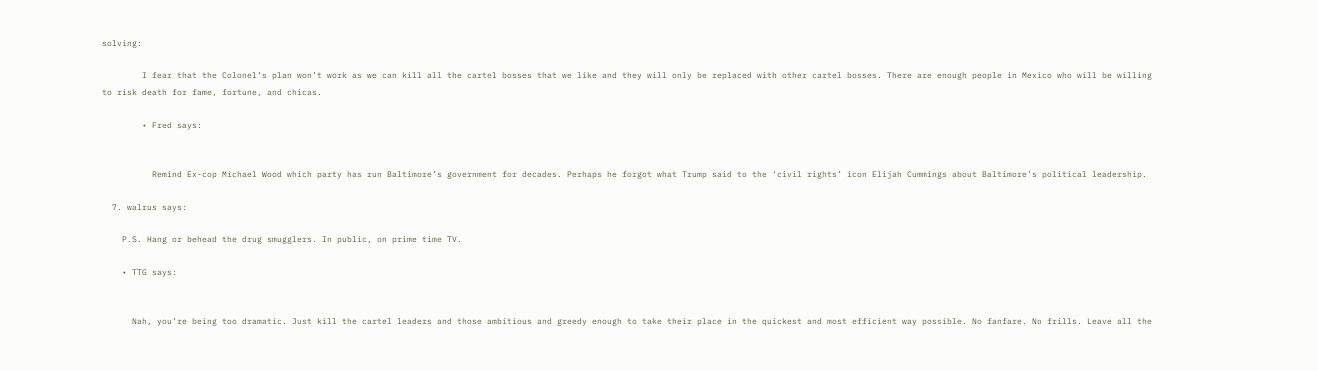solving:

        I fear that the Colonel’s plan won’t work as we can kill all the cartel bosses that we like and they will only be replaced with other cartel bosses. There are enough people in Mexico who will be willing to risk death for fame, fortune, and chicas.

        • Fred says:


          Remind Ex-cop Michael Wood which party has run Baltimore’s government for decades. Perhaps he forgot what Trump said to the ‘civil rights’ icon Elijah Cummings about Baltimore’s political leadership.

  7. walrus says:

    P.S. Hang or behead the drug smugglers. In public, on prime time TV.

    • TTG says:


      Nah, you’re being too dramatic. Just kill the cartel leaders and those ambitious and greedy enough to take their place in the quickest and most efficient way possible. No fanfare. No frills. Leave all the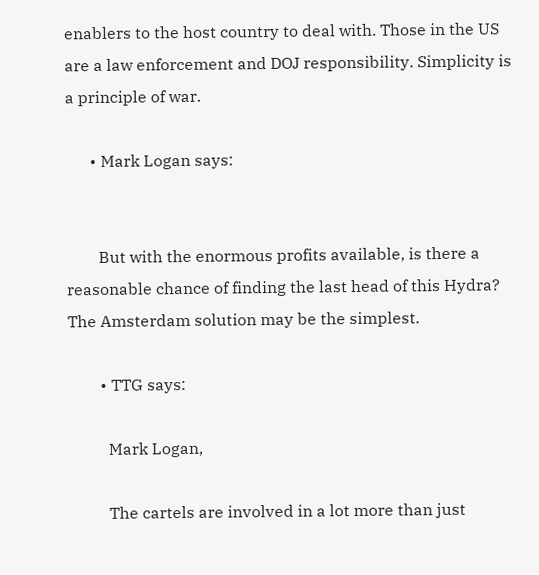enablers to the host country to deal with. Those in the US are a law enforcement and DOJ responsibility. Simplicity is a principle of war.

      • Mark Logan says:


        But with the enormous profits available, is there a reasonable chance of finding the last head of this Hydra? The Amsterdam solution may be the simplest.

        • TTG says:

          Mark Logan,

          The cartels are involved in a lot more than just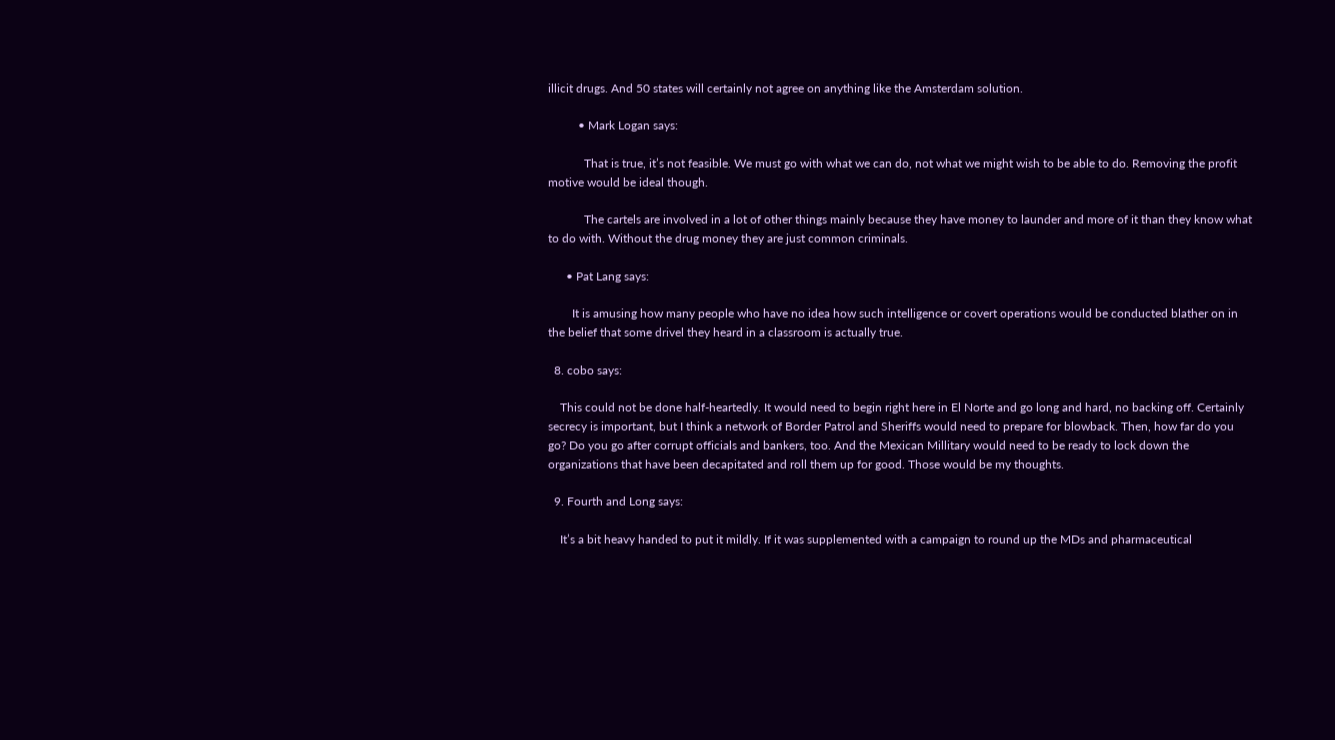illicit drugs. And 50 states will certainly not agree on anything like the Amsterdam solution.

          • Mark Logan says:

            That is true, it’s not feasible. We must go with what we can do, not what we might wish to be able to do. Removing the profit motive would be ideal though.

            The cartels are involved in a lot of other things mainly because they have money to launder and more of it than they know what to do with. Without the drug money they are just common criminals.

      • Pat Lang says:

        It is amusing how many people who have no idea how such intelligence or covert operations would be conducted blather on in the belief that some drivel they heard in a classroom is actually true.

  8. cobo says:

    This could not be done half-heartedly. It would need to begin right here in El Norte and go long and hard, no backing off. Certainly secrecy is important, but I think a network of Border Patrol and Sheriffs would need to prepare for blowback. Then, how far do you go? Do you go after corrupt officials and bankers, too. And the Mexican Millitary would need to be ready to lock down the organizations that have been decapitated and roll them up for good. Those would be my thoughts.

  9. Fourth and Long says:

    It’s a bit heavy handed to put it mildly. If it was supplemented with a campaign to round up the MDs and pharmaceutical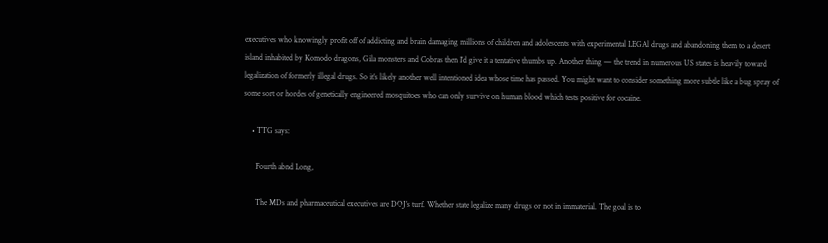executives who knowingly profit off of addicting and brain damaging millions of children and adolescents with experimental LEGAl drugs and abandoning them to a desert island inhabited by Komodo dragons, Gila monsters and Cobras then I’d give it a tentative thumbs up. Another thing — the trend in numerous US states is heavily toward legalization of formerly illegal drugs. So it’s likely another well intentioned idea whose time has passed. You might want to consider something more subtle like a bug spray of some sort or hordes of genetically engineered mosquitoes who can only survive on human blood which tests positive for cocaine.

    • TTG says:

      Fourth abnd Long,

      The MDs and pharmaceutical executives are DOJ’s turf. Whether state legalize many drugs or not in immaterial. The goal is to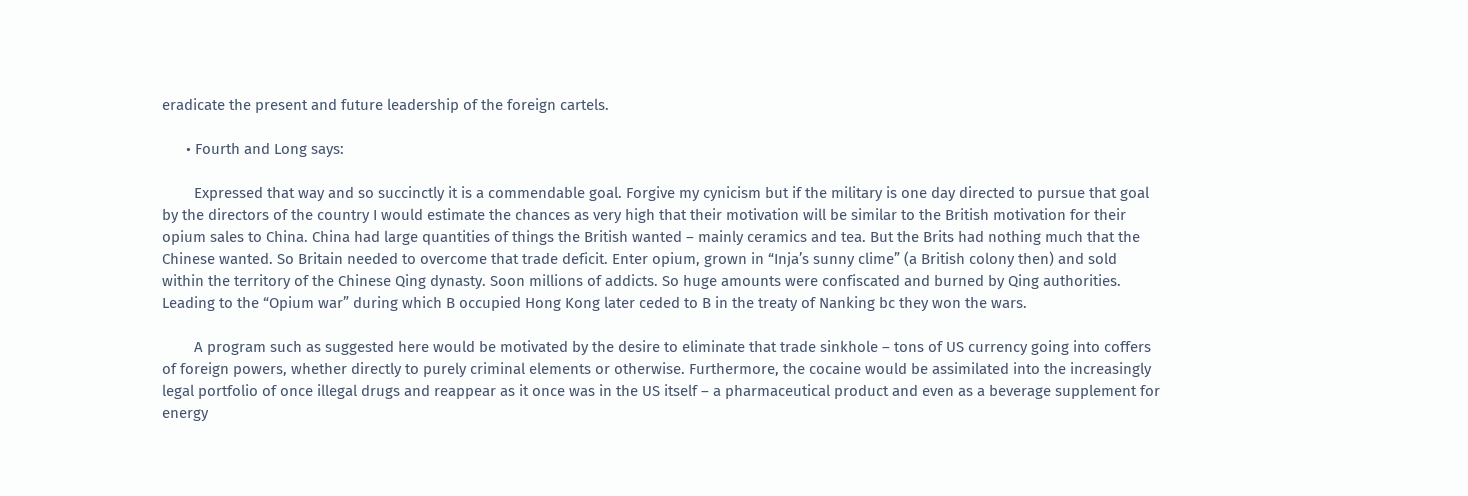eradicate the present and future leadership of the foreign cartels.

      • Fourth and Long says:

        Expressed that way and so succinctly it is a commendable goal. Forgive my cynicism but if the military is one day directed to pursue that goal by the directors of the country I would estimate the chances as very high that their motivation will be similar to the British motivation for their opium sales to China. China had large quantities of things the British wanted – mainly ceramics and tea. But the Brits had nothing much that the Chinese wanted. So Britain needed to overcome that trade deficit. Enter opium, grown in “Inja’s sunny clime” (a British colony then) and sold within the territory of the Chinese Qing dynasty. Soon millions of addicts. So huge amounts were confiscated and burned by Qing authorities. Leading to the “Opium war” during which B occupied Hong Kong later ceded to B in the treaty of Nanking bc they won the wars.

        A program such as suggested here would be motivated by the desire to eliminate that trade sinkhole – tons of US currency going into coffers of foreign powers, whether directly to purely criminal elements or otherwise. Furthermore, the cocaine would be assimilated into the increasingly legal portfolio of once illegal drugs and reappear as it once was in the US itself – a pharmaceutical product and even as a beverage supplement for energy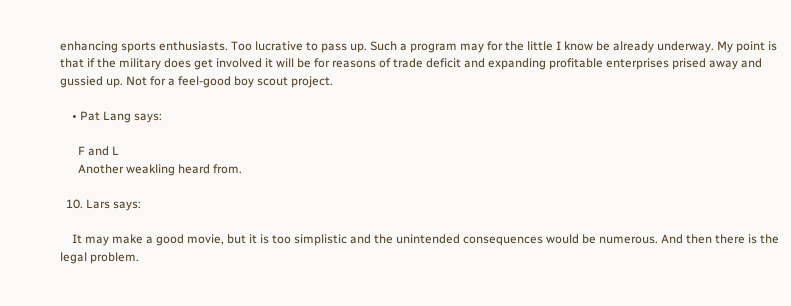enhancing sports enthusiasts. Too lucrative to pass up. Such a program may for the little I know be already underway. My point is that if the military does get involved it will be for reasons of trade deficit and expanding profitable enterprises prised away and gussied up. Not for a feel-good boy scout project.

    • Pat Lang says:

      F and L
      Another weakling heard from.

  10. Lars says:

    It may make a good movie, but it is too simplistic and the unintended consequences would be numerous. And then there is the legal problem.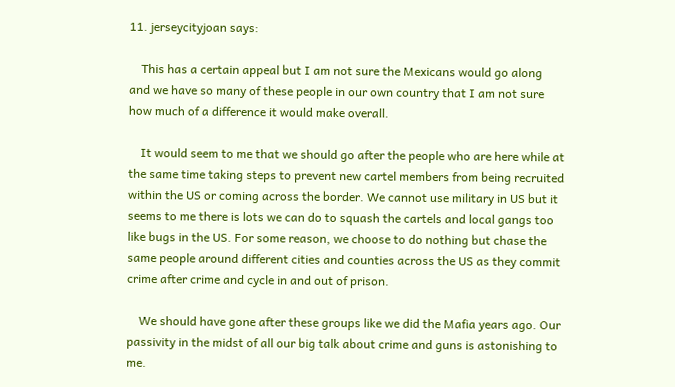11. jerseycityjoan says:

    This has a certain appeal but I am not sure the Mexicans would go along and we have so many of these people in our own country that I am not sure how much of a difference it would make overall.

    It would seem to me that we should go after the people who are here while at the same time taking steps to prevent new cartel members from being recruited within the US or coming across the border. We cannot use military in US but it seems to me there is lots we can do to squash the cartels and local gangs too like bugs in the US. For some reason, we choose to do nothing but chase the same people around different cities and counties across the US as they commit crime after crime and cycle in and out of prison.

    We should have gone after these groups like we did the Mafia years ago. Our passivity in the midst of all our big talk about crime and guns is astonishing to me.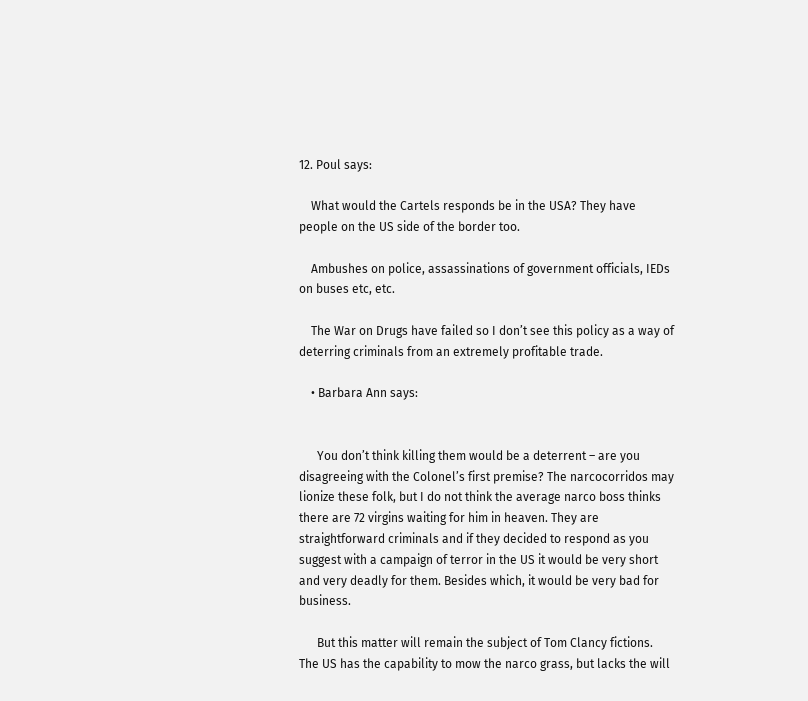12. Poul says:

    What would the Cartels responds be in the USA? They have people on the US side of the border too.

    Ambushes on police, assassinations of government officials, IEDs on buses etc, etc.

    The War on Drugs have failed so I don’t see this policy as a way of deterring criminals from an extremely profitable trade.

    • Barbara Ann says:


      You don’t think killing them would be a deterrent – are you disagreeing with the Colonel’s first premise? The narcocorridos may lionize these folk, but I do not think the average narco boss thinks there are 72 virgins waiting for him in heaven. They are straightforward criminals and if they decided to respond as you suggest with a campaign of terror in the US it would be very short and very deadly for them. Besides which, it would be very bad for business.

      But this matter will remain the subject of Tom Clancy fictions. The US has the capability to mow the narco grass, but lacks the will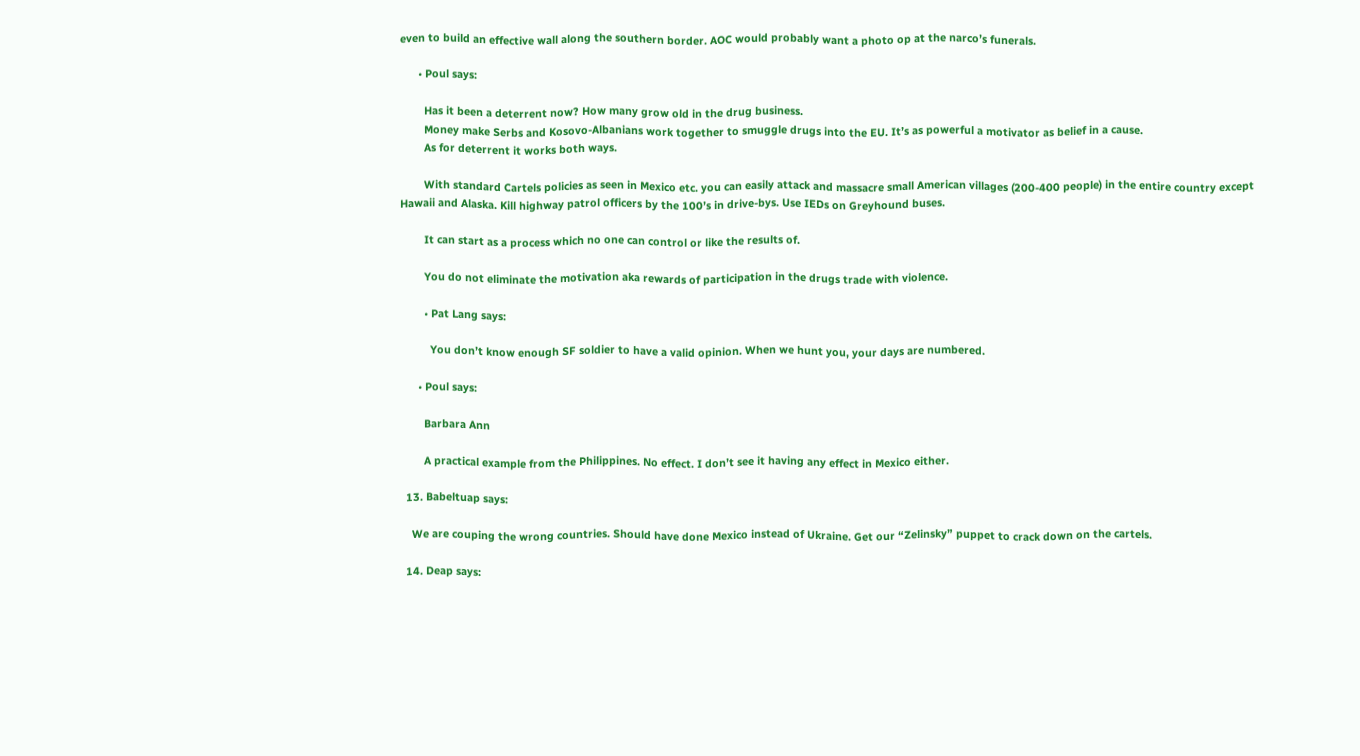even to build an effective wall along the southern border. AOC would probably want a photo op at the narco’s funerals.

      • Poul says:

        Has it been a deterrent now? How many grow old in the drug business.
        Money make Serbs and Kosovo-Albanians work together to smuggle drugs into the EU. It’s as powerful a motivator as belief in a cause.
        As for deterrent it works both ways.

        With standard Cartels policies as seen in Mexico etc. you can easily attack and massacre small American villages (200-400 people) in the entire country except Hawaii and Alaska. Kill highway patrol officers by the 100’s in drive-bys. Use IEDs on Greyhound buses.

        It can start as a process which no one can control or like the results of.

        You do not eliminate the motivation aka rewards of participation in the drugs trade with violence.

        • Pat Lang says:

          You don’t know enough SF soldier to have a valid opinion. When we hunt you, your days are numbered.

      • Poul says:

        Barbara Ann

        A practical example from the Philippines. No effect. I don’t see it having any effect in Mexico either.

  13. Babeltuap says:

    We are couping the wrong countries. Should have done Mexico instead of Ukraine. Get our “Zelinsky” puppet to crack down on the cartels.

  14. Deap says: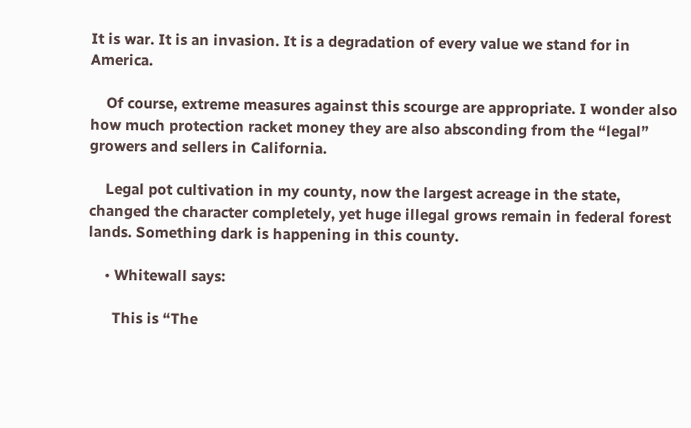It is war. It is an invasion. It is a degradation of every value we stand for in America.

    Of course, extreme measures against this scourge are appropriate. I wonder also how much protection racket money they are also absconding from the “legal” growers and sellers in California.

    Legal pot cultivation in my county, now the largest acreage in the state, changed the character completely, yet huge illegal grows remain in federal forest lands. Something dark is happening in this county.

    • Whitewall says:

      This is “The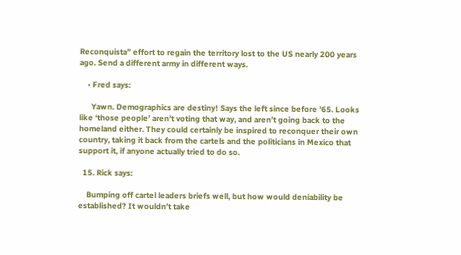Reconquista” effort to regain the territory lost to the US nearly 200 years ago. Send a different army in different ways.

    • Fred says:

      Yawn. Demographics are destiny! Says the left since before ’65. Looks like ‘those people’ aren’t voting that way, and aren’t going back to the homeland either. They could certainly be inspired to reconquer their own country, taking it back from the cartels and the politicians in Mexico that support it, if anyone actually tried to do so.

  15. Rick says:

    Bumping off cartel leaders briefs well, but how would deniability be established? It wouldn’t take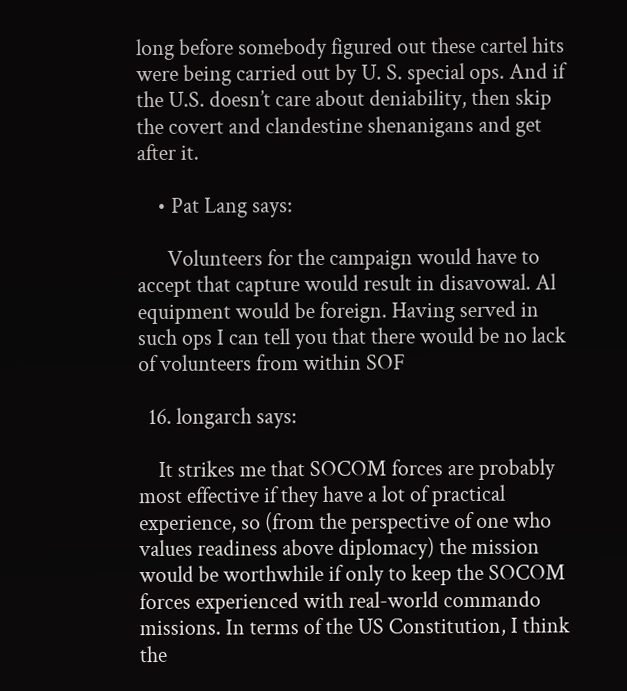long before somebody figured out these cartel hits were being carried out by U. S. special ops. And if the U.S. doesn’t care about deniability, then skip the covert and clandestine shenanigans and get after it.

    • Pat Lang says:

      Volunteers for the campaign would have to accept that capture would result in disavowal. Al equipment would be foreign. Having served in such ops I can tell you that there would be no lack of volunteers from within SOF

  16. longarch says:

    It strikes me that SOCOM forces are probably most effective if they have a lot of practical experience, so (from the perspective of one who values readiness above diplomacy) the mission would be worthwhile if only to keep the SOCOM forces experienced with real-world commando missions. In terms of the US Constitution, I think the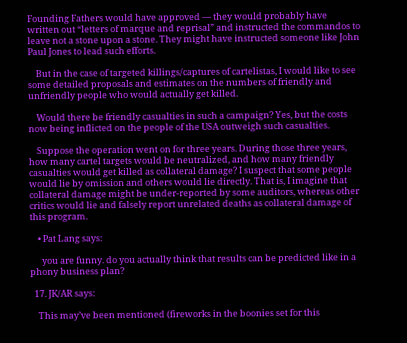Founding Fathers would have approved — they would probably have written out “letters of marque and reprisal” and instructed the commandos to leave not a stone upon a stone. They might have instructed someone like John Paul Jones to lead such efforts.

    But in the case of targeted killings/captures of cartelistas, I would like to see some detailed proposals and estimates on the numbers of friendly and unfriendly people who would actually get killed.

    Would there be friendly casualties in such a campaign? Yes, but the costs now being inflicted on the people of the USA outweigh such casualties.

    Suppose the operation went on for three years. During those three years, how many cartel targets would be neutralized, and how many friendly casualties would get killed as collateral damage? I suspect that some people would lie by omission and others would lie directly. That is, I imagine that collateral damage might be under-reported by some auditors, whereas other critics would lie and falsely report unrelated deaths as collateral damage of this program.

    • Pat Lang says:

      you are funny. do you actually think that results can be predicted like in a phony business plan?

  17. JK/AR says:

    This may’ve been mentioned (fireworks in the boonies set for this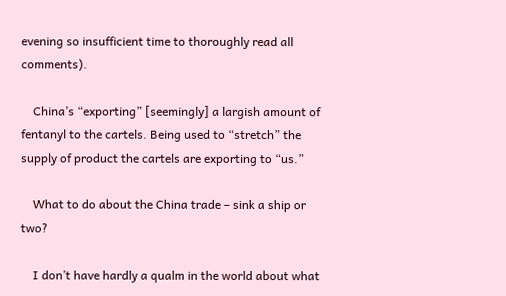evening so insufficient time to thoroughly read all comments).

    China’s “exporting” [seemingly] a largish amount of fentanyl to the cartels. Being used to “stretch” the supply of product the cartels are exporting to “us.”

    What to do about the China trade – sink a ship or two?

    I don’t have hardly a qualm in the world about what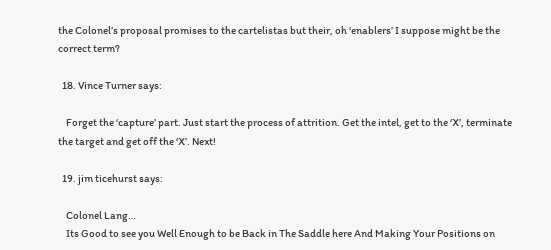the Colonel’s proposal promises to the cartelistas but their, oh ‘enablers’ I suppose might be the correct term?

  18. Vince Turner says:

    Forget the ‘capture’ part. Just start the process of attrition. Get the intel, get to the ‘X’, terminate the target and get off the ‘X’. Next!

  19. jim ticehurst says:

    Colonel Lang…
    Its Good to see you Well Enough to be Back in The Saddle here And Making Your Positions on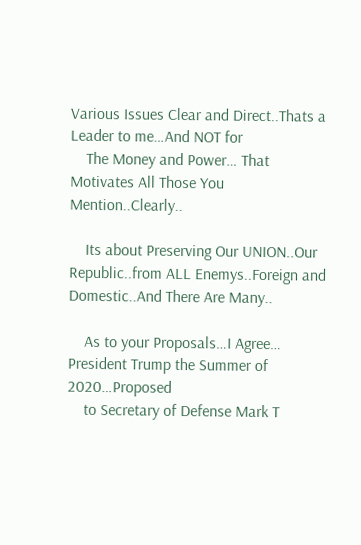Various Issues Clear and Direct..Thats a Leader to me…And NOT for
    The Money and Power… That Motivates All Those You Mention..Clearly..

    Its about Preserving Our UNION..Our Republic..from ALL Enemys..Foreign and Domestic..And There Are Many..

    As to your Proposals…I Agree… President Trump the Summer of 2020…Proposed
    to Secretary of Defense Mark T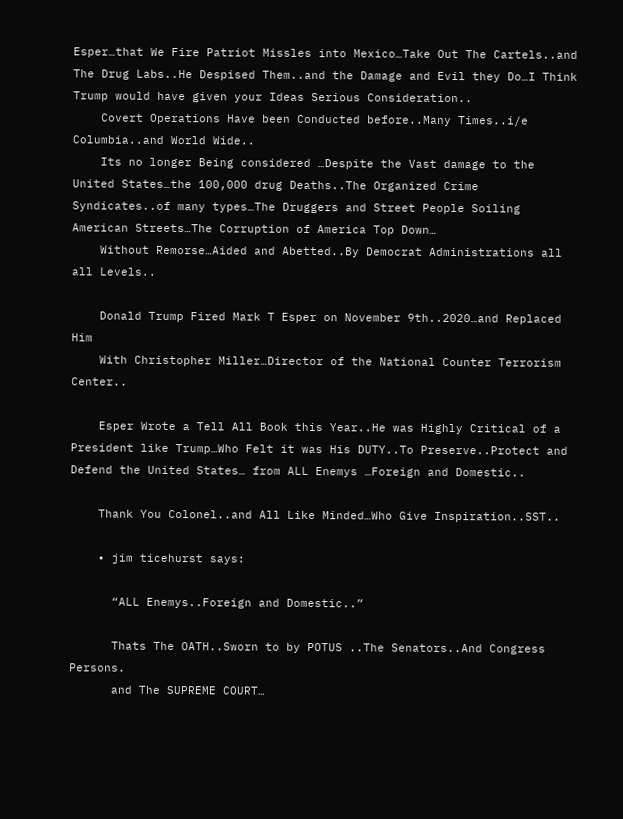Esper…that We Fire Patriot Missles into Mexico…Take Out The Cartels..and The Drug Labs..He Despised Them..and the Damage and Evil they Do…I Think Trump would have given your Ideas Serious Consideration..
    Covert Operations Have been Conducted before..Many Times..i/e Columbia..and World Wide..
    Its no longer Being considered …Despite the Vast damage to the United States…the 100,000 drug Deaths..The Organized Crime Syndicates..of many types…The Druggers and Street People Soiling American Streets…The Corruption of America Top Down…
    Without Remorse…Aided and Abetted..By Democrat Administrations all all Levels..

    Donald Trump Fired Mark T Esper on November 9th..2020…and Replaced Him
    With Christopher Miller…Director of the National Counter Terrorism Center..

    Esper Wrote a Tell All Book this Year..He was Highly Critical of a President like Trump…Who Felt it was His DUTY..To Preserve..Protect and Defend the United States… from ALL Enemys …Foreign and Domestic..

    Thank You Colonel..and All Like Minded…Who Give Inspiration..SST..

    • jim ticehurst says:

      “ALL Enemys..Foreign and Domestic..”

      Thats The OATH..Sworn to by POTUS ..The Senators..And Congress Persons.
      and The SUPREME COURT…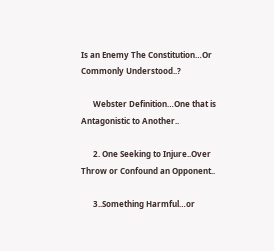Is an Enemy The Constitution…Or Commonly Understood..?

      Webster Definition…One that is Antagonistic to Another..

      2. One Seeking to Injure..Over Throw or Confound an Opponent..

      3..Something Harmful…or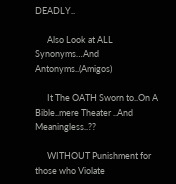DEADLY..

      Also Look at ALL Synonyms…And Antonyms..(Amigos)

      It The OATH Sworn to..On A Bible..mere Theater ..And Meaningless..??

      WITHOUT Punishment for those who Violate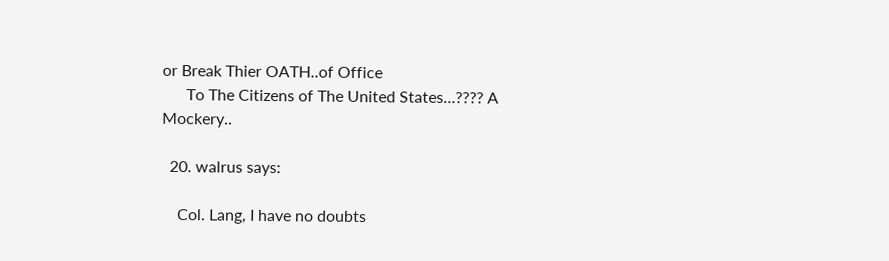or Break Thier OATH..of Office
      To The Citizens of The United States…???? A Mockery..

  20. walrus says:

    Col. Lang, I have no doubts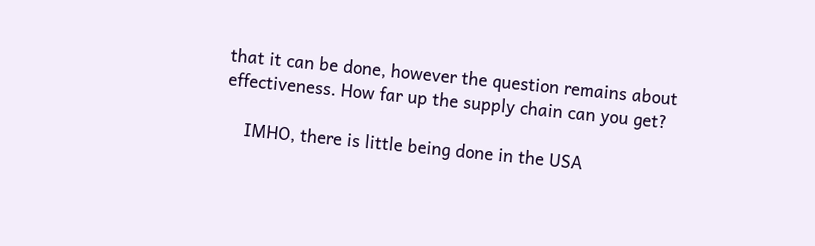that it can be done, however the question remains about effectiveness. How far up the supply chain can you get?

    IMHO, there is little being done in the USA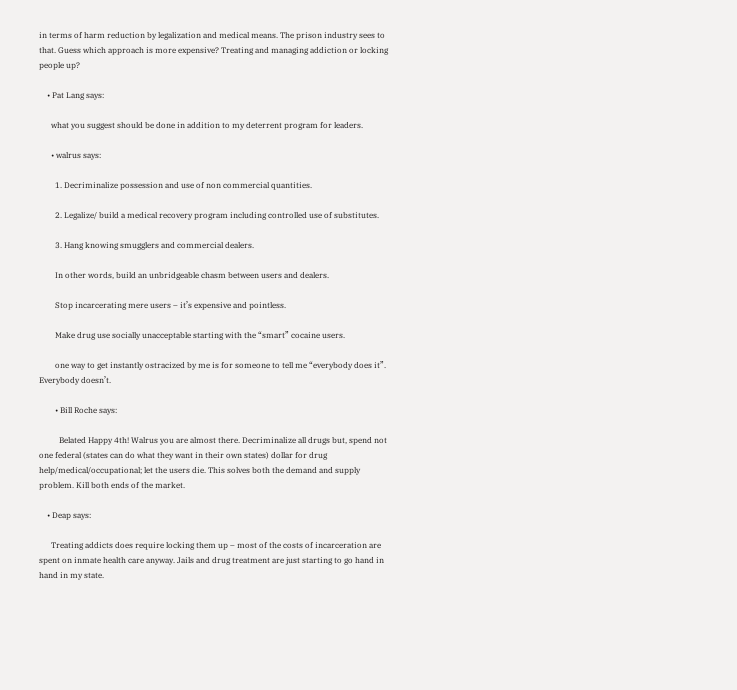in terms of harm reduction by legalization and medical means. The prison industry sees to that. Guess which approach is more expensive? Treating and managing addiction or locking people up?

    • Pat Lang says:

      what you suggest should be done in addition to my deterrent program for leaders.

      • walrus says:

        1. Decriminalize possession and use of non commercial quantities.

        2. Legalize/ build a medical recovery program including controlled use of substitutes.

        3. Hang knowing smugglers and commercial dealers.

        In other words, build an unbridgeable chasm between users and dealers.

        Stop incarcerating mere users – it’s expensive and pointless.

        Make drug use socially unacceptable starting with the “smart” cocaine users.

        one way to get instantly ostracized by me is for someone to tell me “everybody does it”. Everybody doesn’t.

        • Bill Roche says:

          Belated Happy 4th! Walrus you are almost there. Decriminalize all drugs but, spend not one federal (states can do what they want in their own states) dollar for drug help/medical/occupational; let the users die. This solves both the demand and supply problem. Kill both ends of the market.

    • Deap says:

      Treating addicts does require locking them up – most of the costs of incarceration are spent on inmate health care anyway. Jails and drug treatment are just starting to go hand in hand in my state.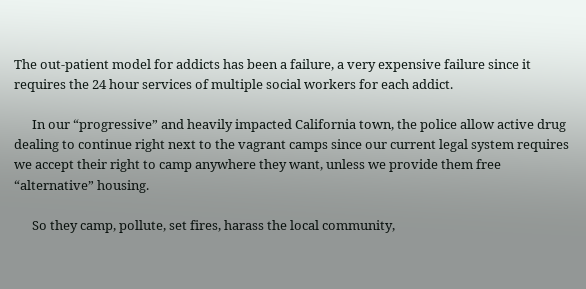The out-patient model for addicts has been a failure, a very expensive failure since it requires the 24 hour services of multiple social workers for each addict.

      In our “progressive” and heavily impacted California town, the police allow active drug dealing to continue right next to the vagrant camps since our current legal system requires we accept their right to camp anywhere they want, unless we provide them free “alternative” housing.

      So they camp, pollute, set fires, harass the local community,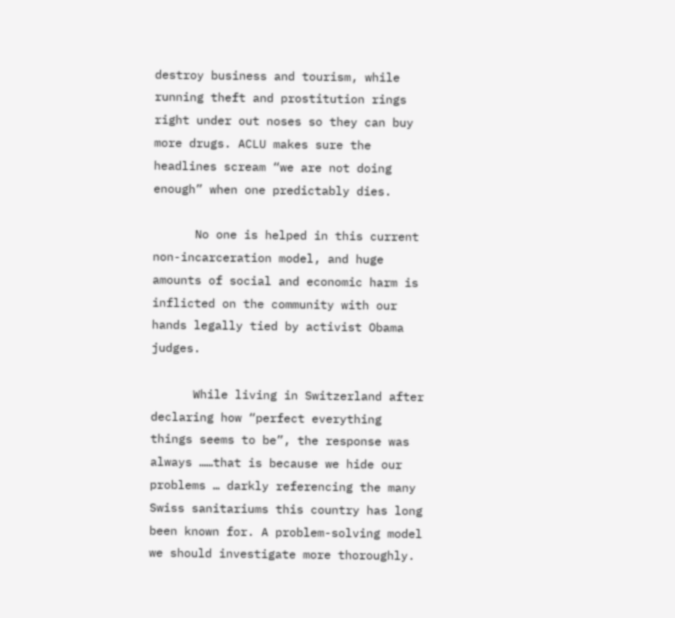destroy business and tourism, while running theft and prostitution rings right under out noses so they can buy more drugs. ACLU makes sure the headlines scream “we are not doing enough” when one predictably dies.

      No one is helped in this current non-incarceration model, and huge amounts of social and economic harm is inflicted on the community with our hands legally tied by activist Obama judges.

      While living in Switzerland after declaring how “perfect everything things seems to be”, the response was always ……that is because we hide our problems … darkly referencing the many Swiss sanitariums this country has long been known for. A problem-solving model we should investigate more thoroughly.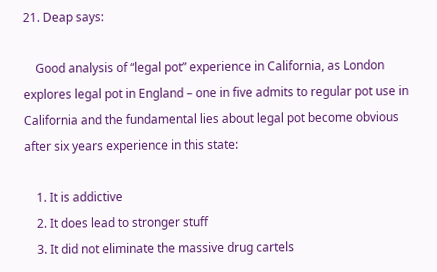21. Deap says:

    Good analysis of “legal pot” experience in California, as London explores legal pot in England – one in five admits to regular pot use in California and the fundamental lies about legal pot become obvious after six years experience in this state:

    1. It is addictive
    2. It does lead to stronger stuff
    3. It did not eliminate the massive drug cartels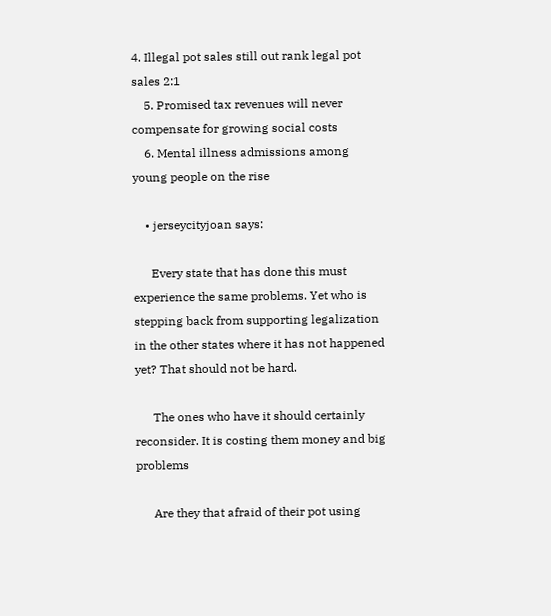4. Illegal pot sales still out rank legal pot sales 2:1
    5. Promised tax revenues will never compensate for growing social costs
    6. Mental illness admissions among young people on the rise

    • jerseycityjoan says:

      Every state that has done this must experience the same problems. Yet who is stepping back from supporting legalization in the other states where it has not happened yet? That should not be hard.

      The ones who have it should certainly reconsider. It is costing them money and big problems

      Are they that afraid of their pot using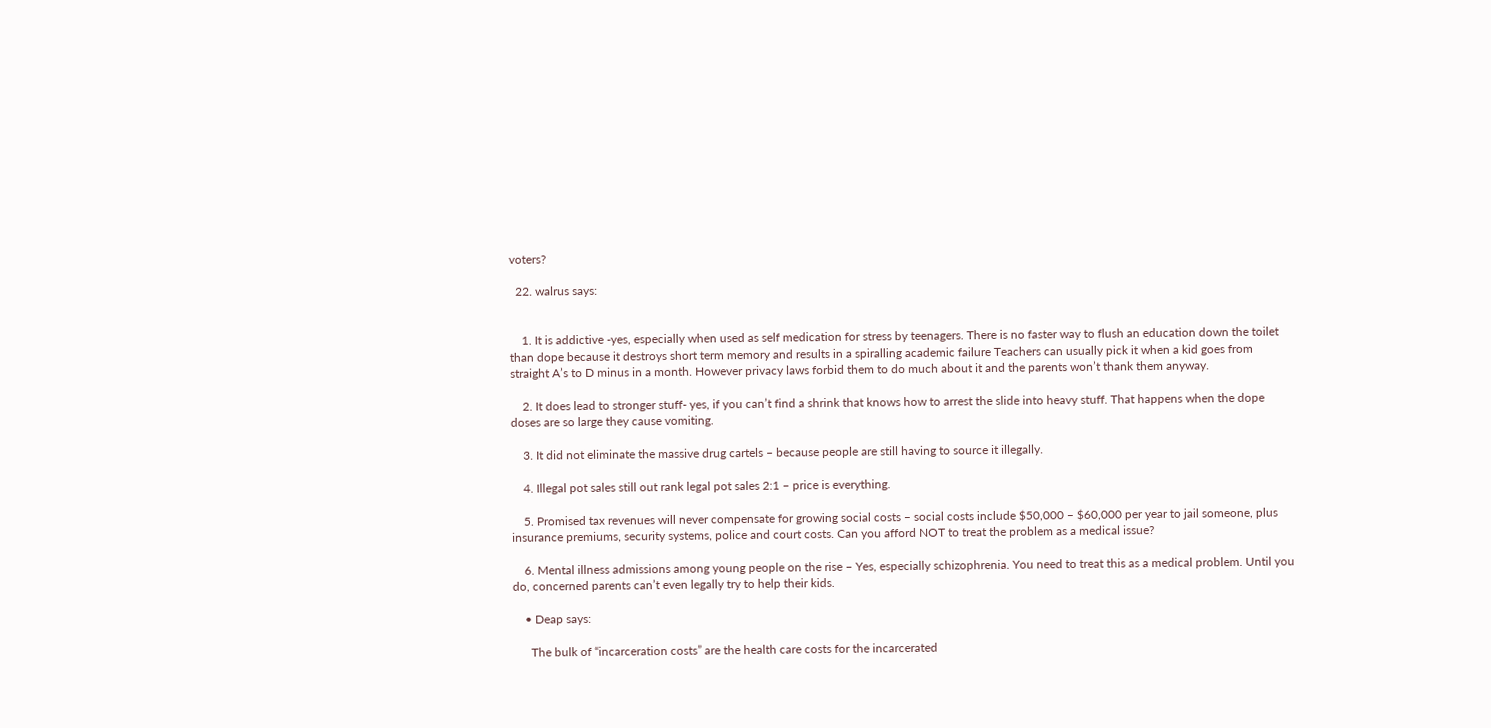voters?

  22. walrus says:


    1. It is addictive -yes, especially when used as self medication for stress by teenagers. There is no faster way to flush an education down the toilet than dope because it destroys short term memory and results in a spiralling academic failure Teachers can usually pick it when a kid goes from straight A’s to D minus in a month. However privacy laws forbid them to do much about it and the parents won’t thank them anyway.

    2. It does lead to stronger stuff- yes, if you can’t find a shrink that knows how to arrest the slide into heavy stuff. That happens when the dope doses are so large they cause vomiting.

    3. It did not eliminate the massive drug cartels – because people are still having to source it illegally.

    4. Illegal pot sales still out rank legal pot sales 2:1 – price is everything.

    5. Promised tax revenues will never compensate for growing social costs – social costs include $50,000 – $60,000 per year to jail someone, plus insurance premiums, security systems, police and court costs. Can you afford NOT to treat the problem as a medical issue?

    6. Mental illness admissions among young people on the rise – Yes, especially schizophrenia. You need to treat this as a medical problem. Until you do, concerned parents can’t even legally try to help their kids.

    • Deap says:

      The bulk of “incarceration costs” are the health care costs for the incarcerated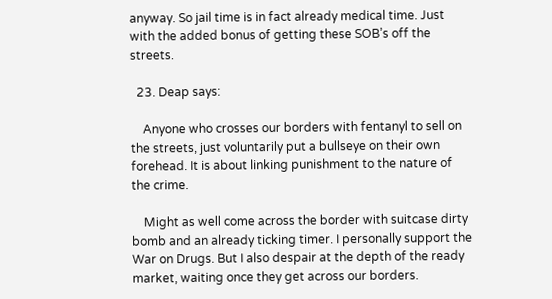anyway. So jail time is in fact already medical time. Just with the added bonus of getting these SOB’s off the streets.

  23. Deap says:

    Anyone who crosses our borders with fentanyl to sell on the streets, just voluntarily put a bullseye on their own forehead. It is about linking punishment to the nature of the crime.

    Might as well come across the border with suitcase dirty bomb and an already ticking timer. I personally support the War on Drugs. But I also despair at the depth of the ready market, waiting once they get across our borders.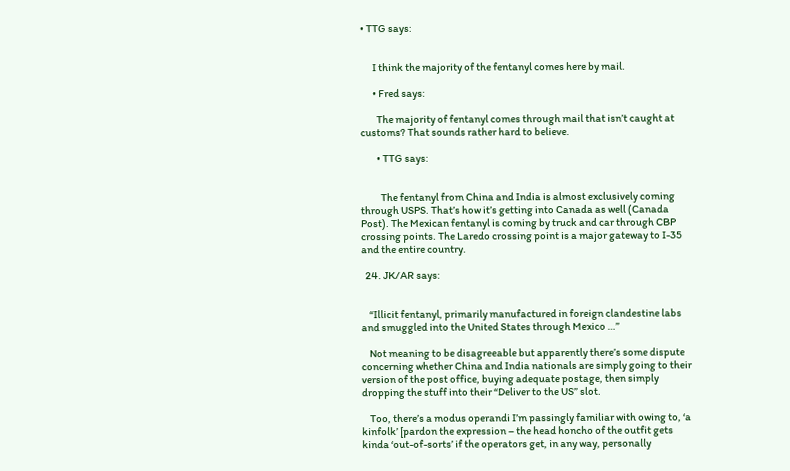• TTG says:


      I think the majority of the fentanyl comes here by mail.

      • Fred says:

        The majority of fentanyl comes through mail that isn’t caught at customs? That sounds rather hard to believe.

        • TTG says:


          The fentanyl from China and India is almost exclusively coming through USPS. That’s how it’s getting into Canada as well (Canada Post). The Mexican fentanyl is coming by truck and car through CBP crossing points. The Laredo crossing point is a major gateway to I-35 and the entire country.

  24. JK/AR says:


    “Illicit fentanyl, primarily manufactured in foreign clandestine labs and smuggled into the United States through Mexico …”

    Not meaning to be disagreeable but apparently there’s some dispute concerning whether China and India nationals are simply going to their version of the post office, buying adequate postage, then simply dropping the stuff into their “Deliver to the US” slot.

    Too, there’s a modus operandi I’m passingly familiar with owing to, ‘a kinfolk’ [pardon the expression – the head honcho of the outfit gets kinda ‘out-of-sorts’ if the operators get, in any way, personally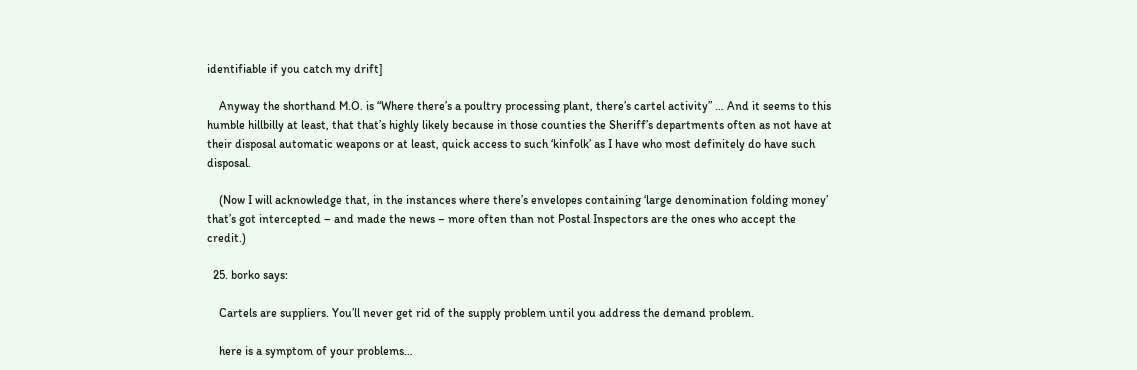identifiable if you catch my drift]

    Anyway the shorthand M.O. is “Where there’s a poultry processing plant, there’s cartel activity” … And it seems to this humble hillbilly at least, that that’s highly likely because in those counties the Sheriff’s departments often as not have at their disposal automatic weapons or at least, quick access to such ‘kinfolk’ as I have who most definitely do have such disposal.

    (Now I will acknowledge that, in the instances where there’s envelopes containing ‘large denomination folding money’ that’s got intercepted – and made the news – more often than not Postal Inspectors are the ones who accept the credit.)

  25. borko says:

    Cartels are suppliers. You’ll never get rid of the supply problem until you address the demand problem.

    here is a symptom of your problems…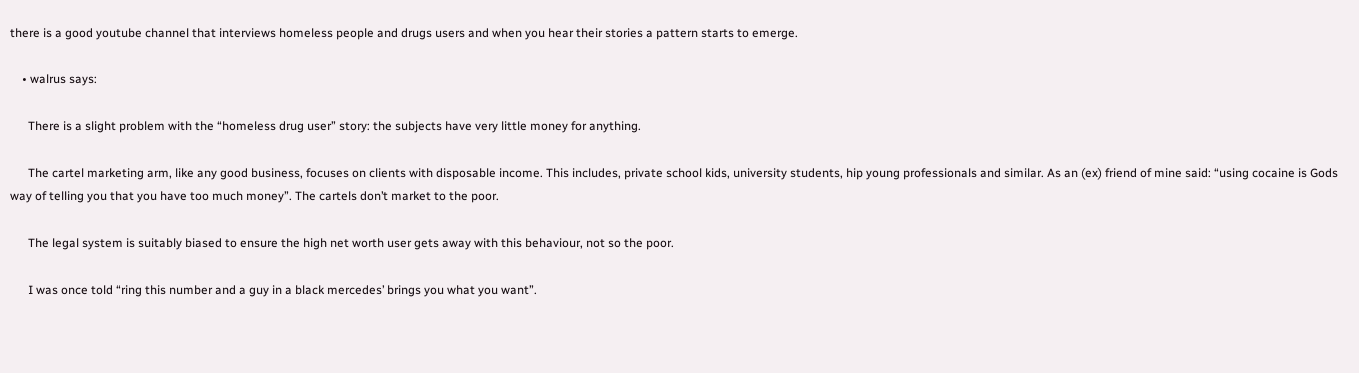there is a good youtube channel that interviews homeless people and drugs users and when you hear their stories a pattern starts to emerge.

    • walrus says:

      There is a slight problem with the “homeless drug user” story: the subjects have very little money for anything.

      The cartel marketing arm, like any good business, focuses on clients with disposable income. This includes, private school kids, university students, hip young professionals and similar. As an (ex) friend of mine said: “using cocaine is Gods way of telling you that you have too much money”. The cartels don’t market to the poor.

      The legal system is suitably biased to ensure the high net worth user gets away with this behaviour, not so the poor.

      I was once told “ring this number and a guy in a black mercedes’ brings you what you want”.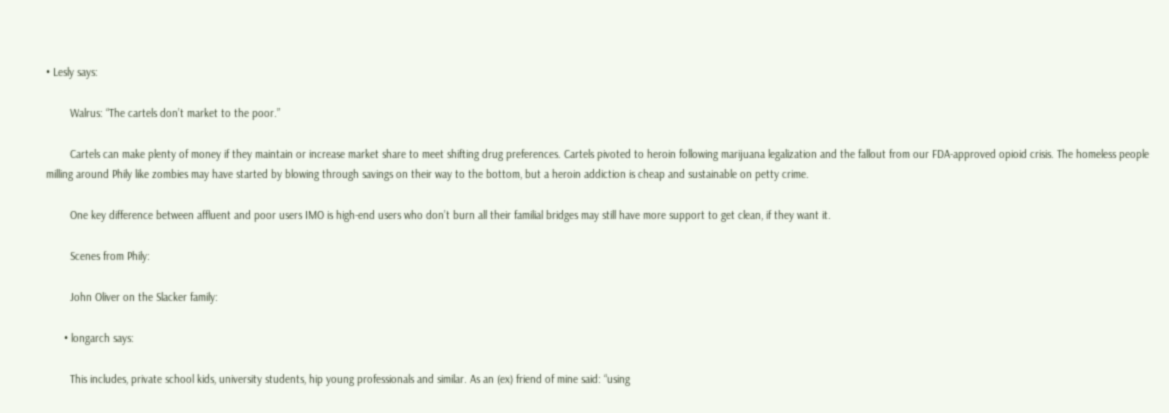• Lesly says:

        Walrus: “The cartels don’t market to the poor.”

        Cartels can make plenty of money if they maintain or increase market share to meet shifting drug preferences. Cartels pivoted to heroin following marijuana legalization and the fallout from our FDA-approved opioid crisis. The homeless people milling around Phily like zombies may have started by blowing through savings on their way to the bottom, but a heroin addiction is cheap and sustainable on petty crime.

        One key difference between affluent and poor users IMO is high-end users who don’t burn all their familial bridges may still have more support to get clean, if they want it.

        Scenes from Phily:

        John Oliver on the Slacker family:

      • longarch says:

        This includes, private school kids, university students, hip young professionals and similar. As an (ex) friend of mine said: “using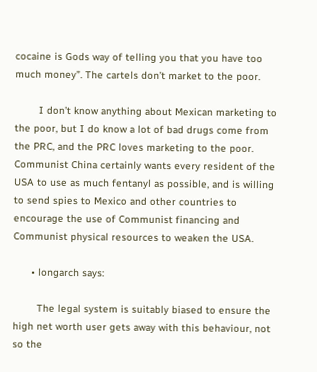cocaine is Gods way of telling you that you have too much money”. The cartels don’t market to the poor.

        I don’t know anything about Mexican marketing to the poor, but I do know a lot of bad drugs come from the PRC, and the PRC loves marketing to the poor. Communist China certainly wants every resident of the USA to use as much fentanyl as possible, and is willing to send spies to Mexico and other countries to encourage the use of Communist financing and Communist physical resources to weaken the USA.

      • longarch says:

        The legal system is suitably biased to ensure the high net worth user gets away with this behaviour, not so the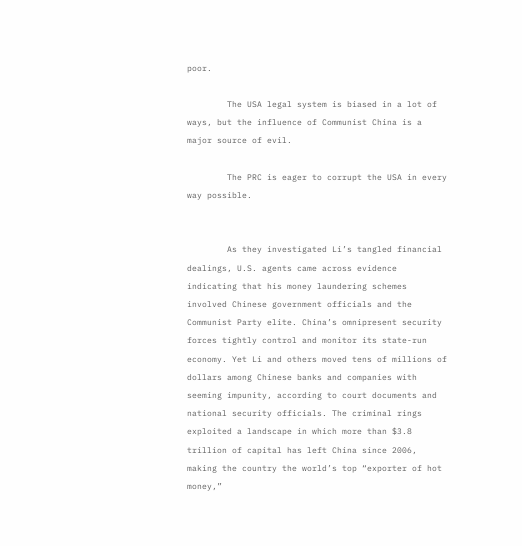poor.

        The USA legal system is biased in a lot of ways, but the influence of Communist China is a major source of evil.

        The PRC is eager to corrupt the USA in every way possible.


        As they investigated Li’s tangled financial dealings, U.S. agents came across evidence indicating that his money laundering schemes involved Chinese government officials and the Communist Party elite. China’s omnipresent security forces tightly control and monitor its state-run economy. Yet Li and others moved tens of millions of dollars among Chinese banks and companies with seeming impunity, according to court documents and national security officials. The criminal rings exploited a landscape in which more than $3.8 trillion of capital has left China since 2006, making the country the world’s top “exporter of hot money,”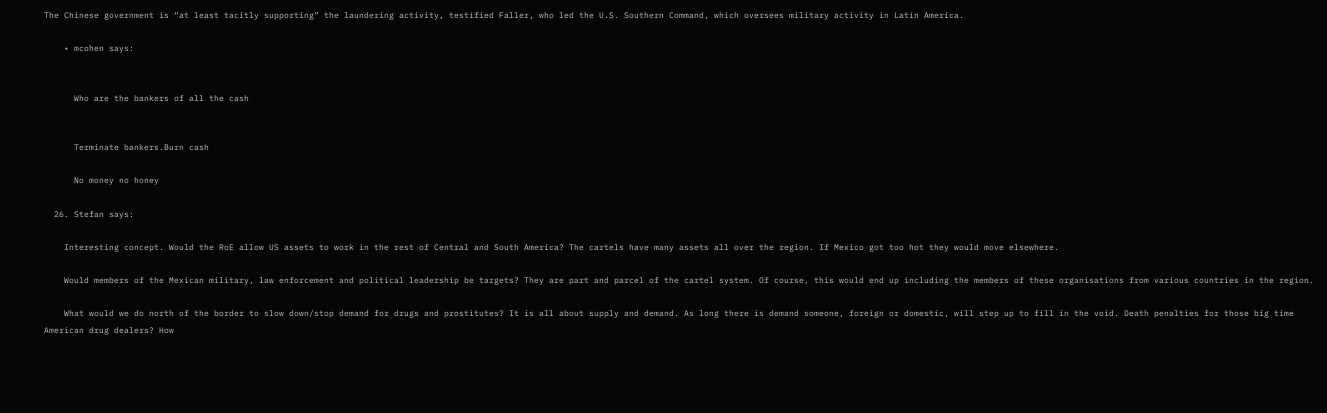The Chinese government is “at least tacitly supporting” the laundering activity, testified Faller, who led the U.S. Southern Command, which oversees military activity in Latin America.

    • mcohen says:


      Who are the bankers of all the cash


      Terminate bankers.Burn cash

      No money no honey

  26. Stefan says:

    Interesting concept. Would the RoE allow US assets to work in the rest of Central and South America? The cartels have many assets all over the region. If Mexico got too hot they would move elsewhere.

    Would members of the Mexican military, law enforcement and political leadership be targets? They are part and parcel of the cartel system. Of course, this would end up including the members of these organisations from various countries in the region.

    What would we do north of the border to slow down/stop demand for drugs and prostitutes? It is all about supply and demand. As long there is demand someone, foreign or domestic, will step up to fill in the void. Death penalties for those big time American drug dealers? How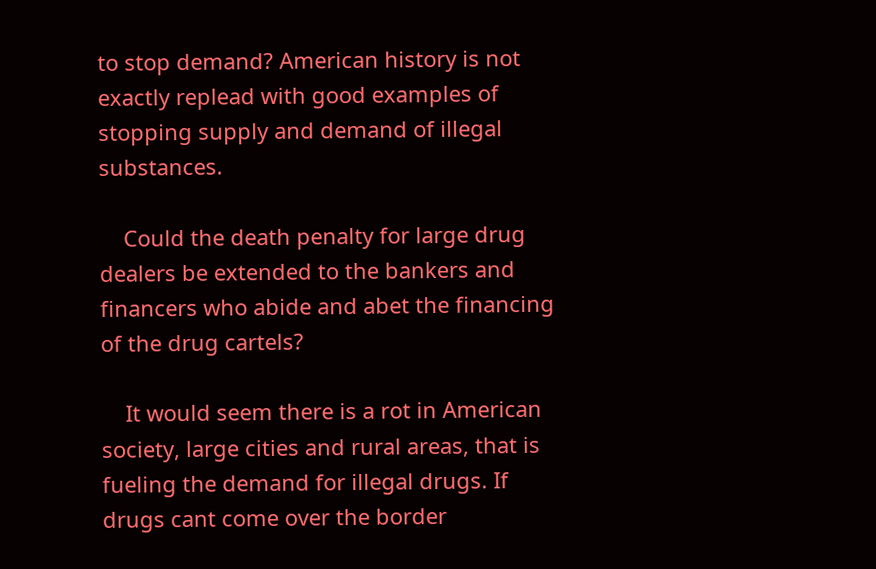to stop demand? American history is not exactly replead with good examples of stopping supply and demand of illegal substances.

    Could the death penalty for large drug dealers be extended to the bankers and financers who abide and abet the financing of the drug cartels?

    It would seem there is a rot in American society, large cities and rural areas, that is fueling the demand for illegal drugs. If drugs cant come over the border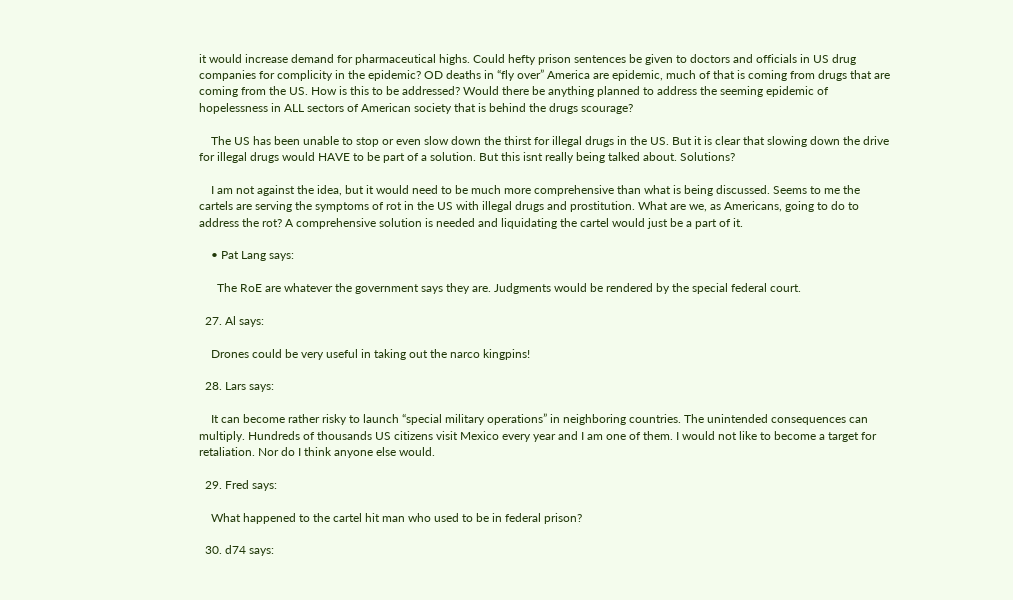it would increase demand for pharmaceutical highs. Could hefty prison sentences be given to doctors and officials in US drug companies for complicity in the epidemic? OD deaths in “fly over” America are epidemic, much of that is coming from drugs that are coming from the US. How is this to be addressed? Would there be anything planned to address the seeming epidemic of hopelessness in ALL sectors of American society that is behind the drugs scourage?

    The US has been unable to stop or even slow down the thirst for illegal drugs in the US. But it is clear that slowing down the drive for illegal drugs would HAVE to be part of a solution. But this isnt really being talked about. Solutions?

    I am not against the idea, but it would need to be much more comprehensive than what is being discussed. Seems to me the cartels are serving the symptoms of rot in the US with illegal drugs and prostitution. What are we, as Americans, going to do to address the rot? A comprehensive solution is needed and liquidating the cartel would just be a part of it.

    • Pat Lang says:

      The RoE are whatever the government says they are. Judgments would be rendered by the special federal court.

  27. Al says:

    Drones could be very useful in taking out the narco kingpins!

  28. Lars says:

    It can become rather risky to launch “special military operations” in neighboring countries. The unintended consequences can multiply. Hundreds of thousands US citizens visit Mexico every year and I am one of them. I would not like to become a target for retaliation. Nor do I think anyone else would.

  29. Fred says:

    What happened to the cartel hit man who used to be in federal prison?

  30. d74 says: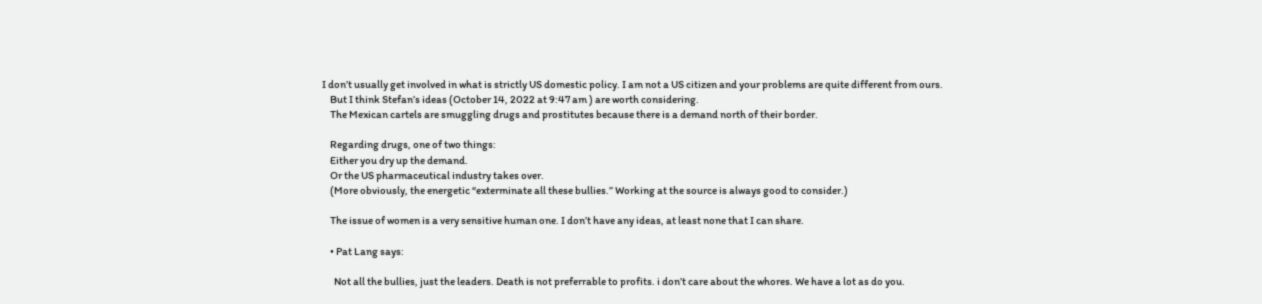I don’t usually get involved in what is strictly US domestic policy. I am not a US citizen and your problems are quite different from ours.
    But I think Stefan’s ideas (October 14, 2022 at 9:47 am ) are worth considering.
    The Mexican cartels are smuggling drugs and prostitutes because there is a demand north of their border.

    Regarding drugs, one of two things:
    Either you dry up the demand.
    Or the US pharmaceutical industry takes over.
    (More obviously, the energetic “exterminate all these bullies.” Working at the source is always good to consider.)

    The issue of women is a very sensitive human one. I don’t have any ideas, at least none that I can share.

    • Pat Lang says:

      Not all the bullies, just the leaders. Death is not preferrable to profits. i don’t care about the whores. We have a lot as do you.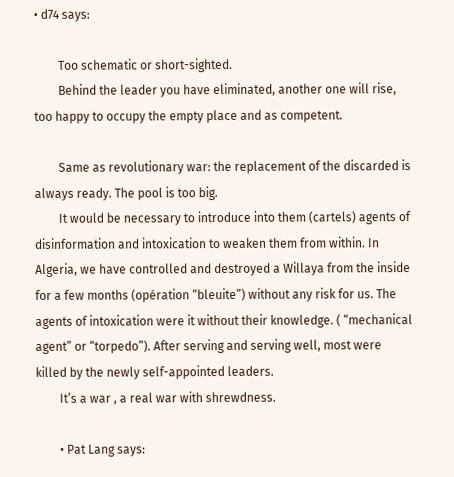• d74 says:

        Too schematic or short-sighted.
        Behind the leader you have eliminated, another one will rise, too happy to occupy the empty place and as competent.

        Same as revolutionary war: the replacement of the discarded is always ready. The pool is too big.
        It would be necessary to introduce into them (cartels) agents of disinformation and intoxication to weaken them from within. In Algeria, we have controlled and destroyed a Willaya from the inside for a few months (opération “bleuite”) without any risk for us. The agents of intoxication were it without their knowledge. ( “mechanical agent” or “torpedo”). After serving and serving well, most were killed by the newly self-appointed leaders.
        It’s a war , a real war with shrewdness.

        • Pat Lang says: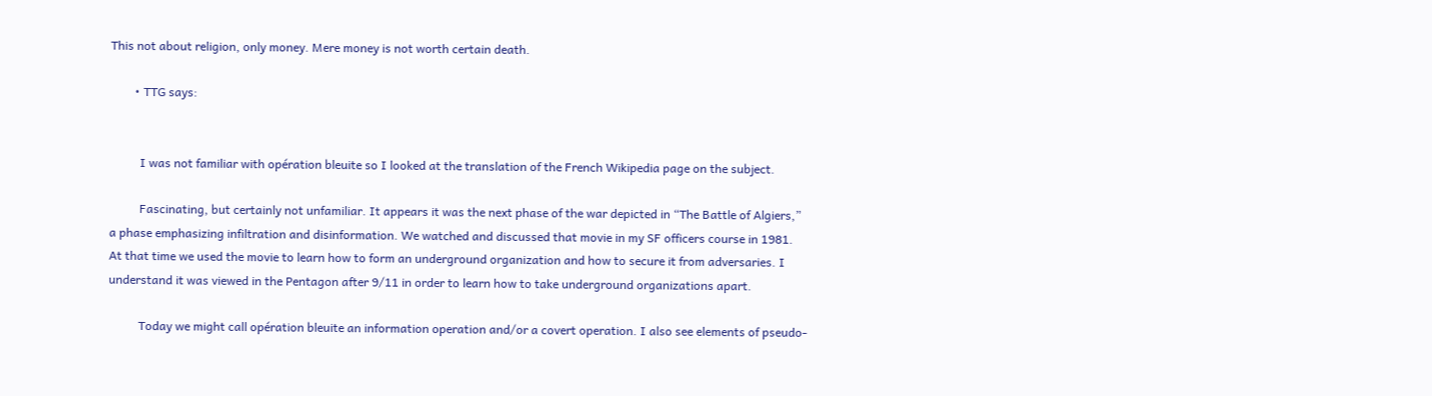This not about religion, only money. Mere money is not worth certain death.

        • TTG says:


          I was not familiar with opération bleuite so I looked at the translation of the French Wikipedia page on the subject.

          Fascinating, but certainly not unfamiliar. It appears it was the next phase of the war depicted in “The Battle of Algiers,” a phase emphasizing infiltration and disinformation. We watched and discussed that movie in my SF officers course in 1981. At that time we used the movie to learn how to form an underground organization and how to secure it from adversaries. I understand it was viewed in the Pentagon after 9/11 in order to learn how to take underground organizations apart.

          Today we might call opération bleuite an information operation and/or a covert operation. I also see elements of pseudo-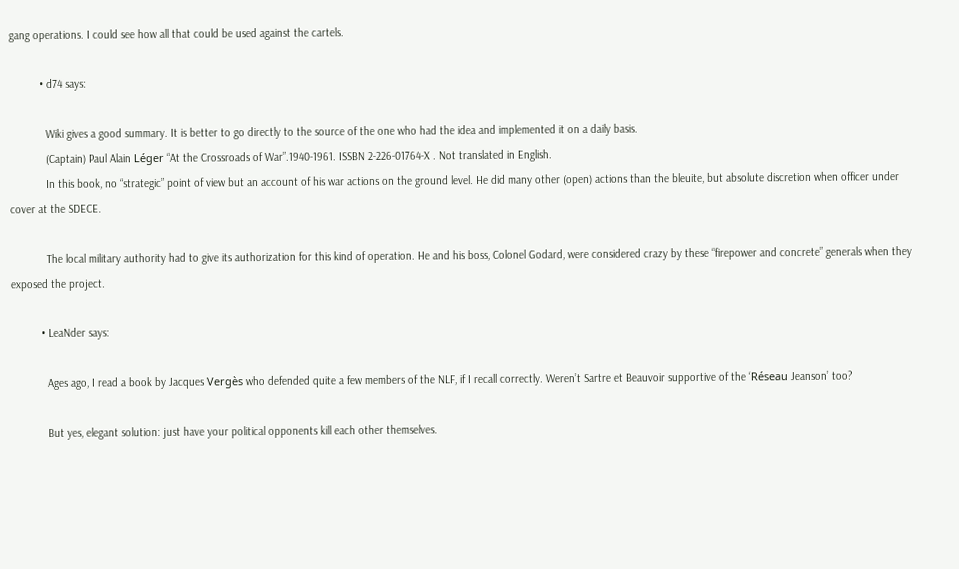gang operations. I could see how all that could be used against the cartels.

          • d74 says:

            Wiki gives a good summary. It is better to go directly to the source of the one who had the idea and implemented it on a daily basis.
            (Captain) Paul Alain Léger “At the Crossroads of War”.1940-1961. ISSBN 2-226-01764-X . Not translated in English.
            In this book, no “strategic” point of view but an account of his war actions on the ground level. He did many other (open) actions than the bleuite, but absolute discretion when officer under cover at the SDECE.

            The local military authority had to give its authorization for this kind of operation. He and his boss, Colonel Godard, were considered crazy by these “firepower and concrete” generals when they exposed the project.

          • LeaNder says:

            Ages ago, I read a book by Jacques Vergès who defended quite a few members of the NLF, if I recall correctly. Weren’t Sartre et Beauvoir supportive of the ‘Réseau Jeanson’ too?

            But yes, elegant solution: just have your political opponents kill each other themselves.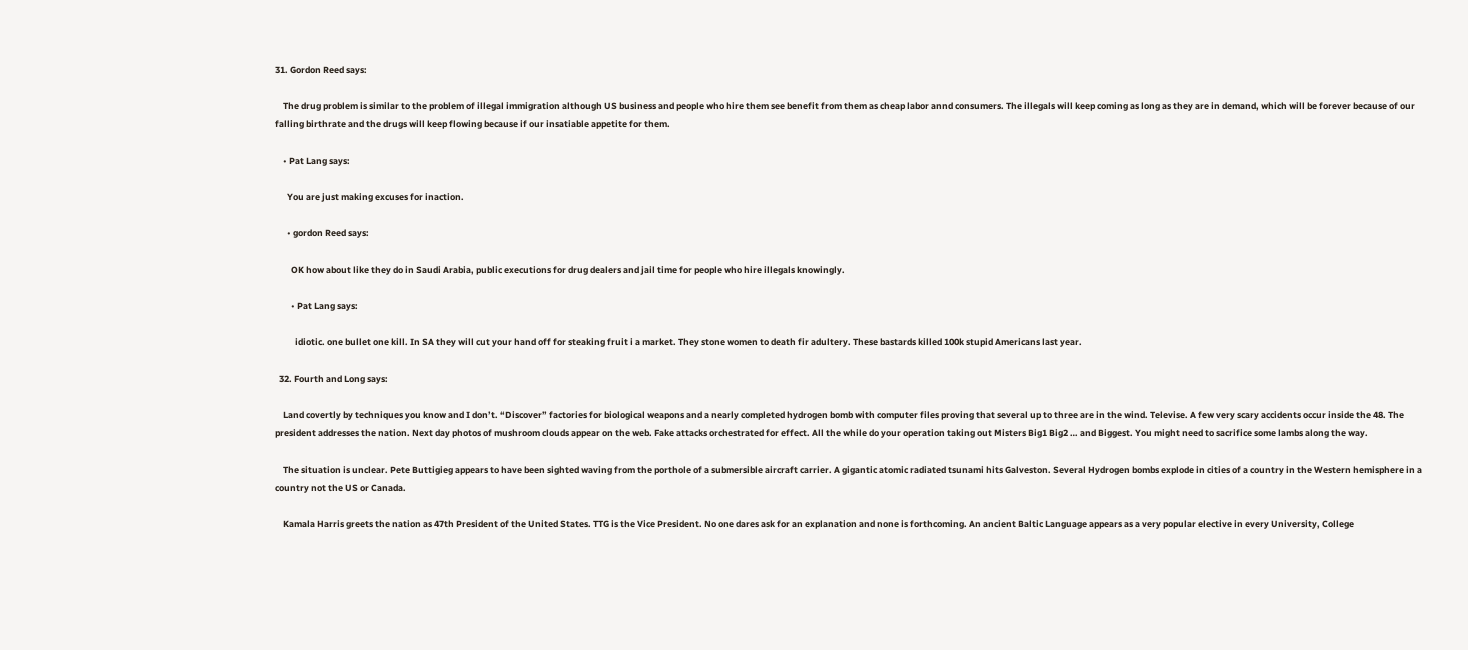31. Gordon Reed says:

    The drug problem is similar to the problem of illegal immigration although US business and people who hire them see benefit from them as cheap labor annd consumers. The illegals will keep coming as long as they are in demand, which will be forever because of our falling birthrate and the drugs will keep flowing because if our insatiable appetite for them.

    • Pat Lang says:

      You are just making excuses for inaction.

      • gordon Reed says:

        OK how about like they do in Saudi Arabia, public executions for drug dealers and jail time for people who hire illegals knowingly.

        • Pat Lang says:

          idiotic. one bullet one kill. In SA they will cut your hand off for steaking fruit i a market. They stone women to death fir adultery. These bastards killed 100k stupid Americans last year.

  32. Fourth and Long says:

    Land covertly by techniques you know and I don’t. “Discover” factories for biological weapons and a nearly completed hydrogen bomb with computer files proving that several up to three are in the wind. Televise. A few very scary accidents occur inside the 48. The president addresses the nation. Next day photos of mushroom clouds appear on the web. Fake attacks orchestrated for effect. All the while do your operation taking out Misters Big1 Big2 … and Biggest. You might need to sacrifice some lambs along the way.

    The situation is unclear. Pete Buttigieg appears to have been sighted waving from the porthole of a submersible aircraft carrier. A gigantic atomic radiated tsunami hits Galveston. Several Hydrogen bombs explode in cities of a country in the Western hemisphere in a country not the US or Canada.

    Kamala Harris greets the nation as 47th President of the United States. TTG is the Vice President. No one dares ask for an explanation and none is forthcoming. An ancient Baltic Language appears as a very popular elective in every University, College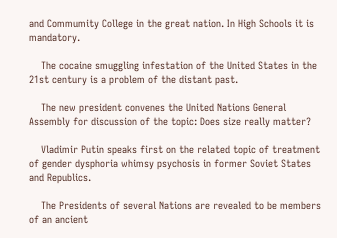and Commumity College in the great nation. In High Schools it is mandatory.

    The cocaine smuggling infestation of the United States in the 21st century is a problem of the distant past.

    The new president convenes the United Nations General Assembly for discussion of the topic: Does size really matter?

    Vladimir Putin speaks first on the related topic of treatment of gender dysphoria whimsy psychosis in former Soviet States and Republics.

    The Presidents of several Nations are revealed to be members of an ancient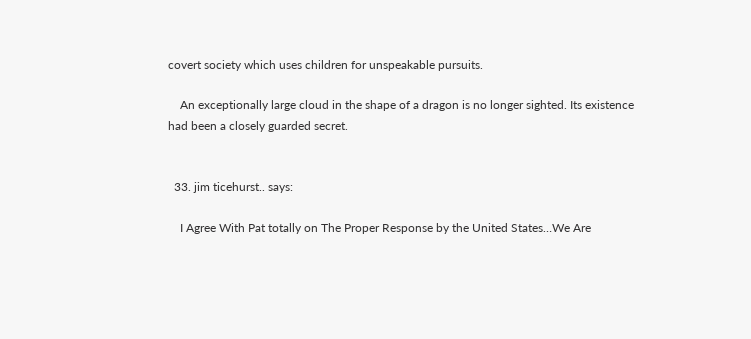covert society which uses children for unspeakable pursuits.

    An exceptionally large cloud in the shape of a dragon is no longer sighted. Its existence had been a closely guarded secret.


  33. jim ticehurst.. says:

    I Agree With Pat totally on The Proper Response by the United States…We Are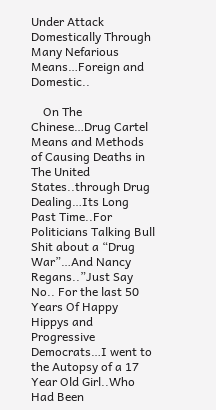Under Attack Domestically Through Many Nefarious Means…Foreign and Domestic..

    On The Chinese…Drug Cartel Means and Methods of Causing Deaths in The United States..through Drug Dealing…Its Long Past Time..For Politicians Talking Bull Shit about a “Drug War”…And Nancy Regans..”Just Say No.. For the last 50 Years Of Happy Hippys and Progressive Democrats…I went to the Autopsy of a 17 Year Old Girl..Who Had Been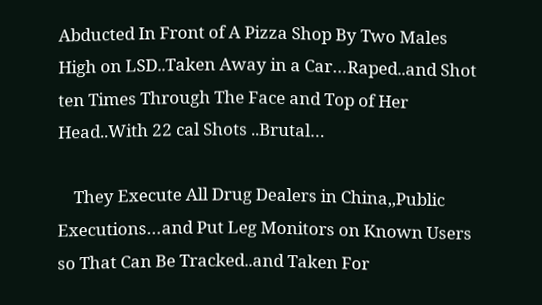Abducted In Front of A Pizza Shop By Two Males High on LSD..Taken Away in a Car…Raped..and Shot ten Times Through The Face and Top of Her Head..With 22 cal Shots ..Brutal…

    They Execute All Drug Dealers in China,,Public Executions…and Put Leg Monitors on Known Users so That Can Be Tracked..and Taken For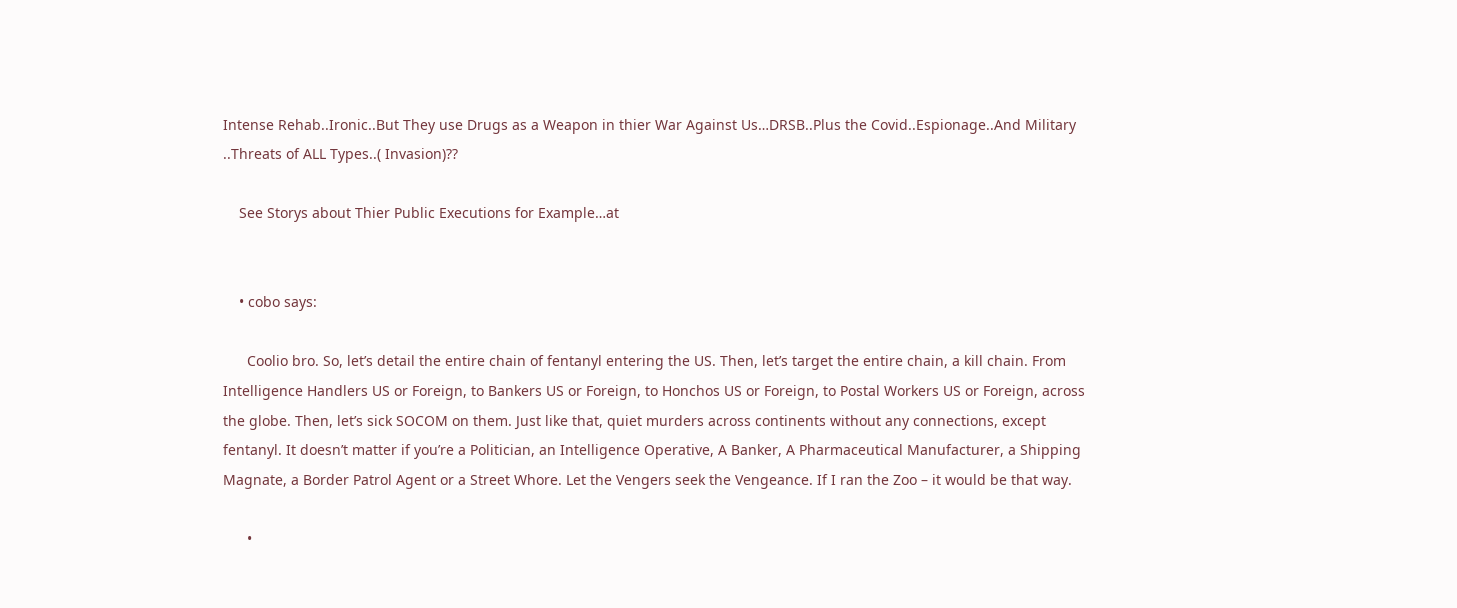Intense Rehab..Ironic..But They use Drugs as a Weapon in thier War Against Us…DRSB..Plus the Covid..Espionage..And Military ..Threats of ALL Types..( Invasion)??

    See Storys about Thier Public Executions for Example…at


    • cobo says:

      Coolio bro. So, let’s detail the entire chain of fentanyl entering the US. Then, let’s target the entire chain, a kill chain. From Intelligence Handlers US or Foreign, to Bankers US or Foreign, to Honchos US or Foreign, to Postal Workers US or Foreign, across the globe. Then, let’s sick SOCOM on them. Just like that, quiet murders across continents without any connections, except fentanyl. It doesn’t matter if you’re a Politician, an Intelligence Operative, A Banker, A Pharmaceutical Manufacturer, a Shipping Magnate, a Border Patrol Agent or a Street Whore. Let the Vengers seek the Vengeance. If I ran the Zoo – it would be that way.

      •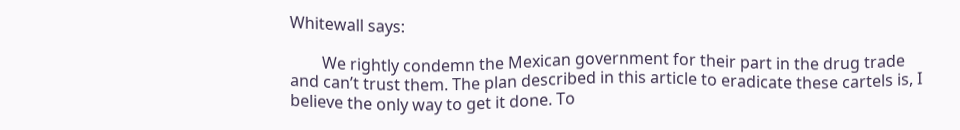Whitewall says:

        We rightly condemn the Mexican government for their part in the drug trade and can’t trust them. The plan described in this article to eradicate these cartels is, I believe the only way to get it done. To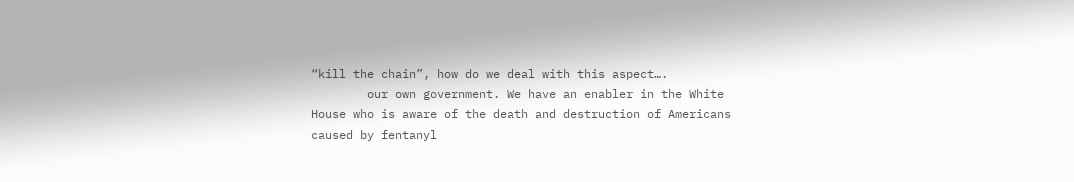“kill the chain”, how do we deal with this aspect….
        our own government. We have an enabler in the White House who is aware of the death and destruction of Americans caused by fentanyl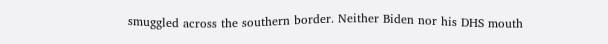smuggled across the southern border. Neither Biden nor his DHS mouth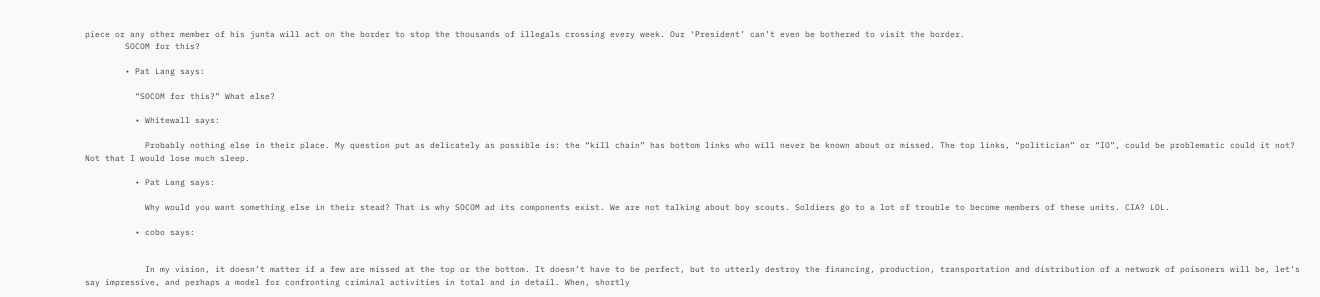piece or any other member of his junta will act on the border to stop the thousands of illegals crossing every week. Our ‘President’ can’t even be bothered to visit the border.
        SOCOM for this?

        • Pat Lang says:

          “SOCOM for this?” What else?

          • Whitewall says:

            Probably nothing else in their place. My question put as delicately as possible is: the “kill chain” has bottom links who will never be known about or missed. The top links, “politician” or “IO”, could be problematic could it not? Not that I would lose much sleep.

          • Pat Lang says:

            Why would you want something else in their stead? That is why SOCOM ad its components exist. We are not talking about boy scouts. Soldiers go to a lot of trouble to become members of these units. CIA? LOL.

          • cobo says:


            In my vision, it doesn’t matter if a few are missed at the top or the bottom. It doesn’t have to be perfect, but to utterly destroy the financing, production, transportation and distribution of a network of poisoners will be, let’s say impressive, and perhaps a model for confronting criminal activities in total and in detail. When, shortly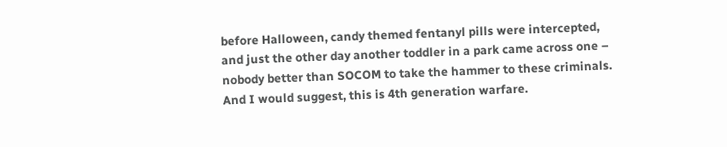before Halloween, candy themed fentanyl pills were intercepted, and just the other day another toddler in a park came across one – nobody better than SOCOM to take the hammer to these criminals. And I would suggest, this is 4th generation warfare.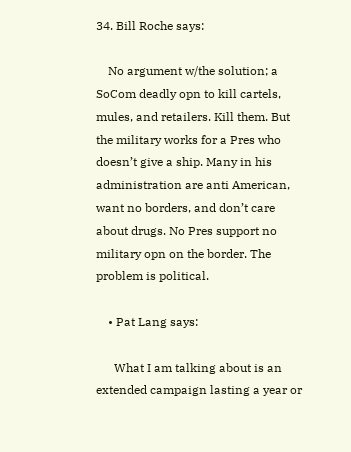34. Bill Roche says:

    No argument w/the solution; a SoCom deadly opn to kill cartels, mules, and retailers. Kill them. But the military works for a Pres who doesn’t give a ship. Many in his administration are anti American, want no borders, and don’t care about drugs. No Pres support no military opn on the border. The problem is political.

    • Pat Lang says:

      What I am talking about is an extended campaign lasting a year or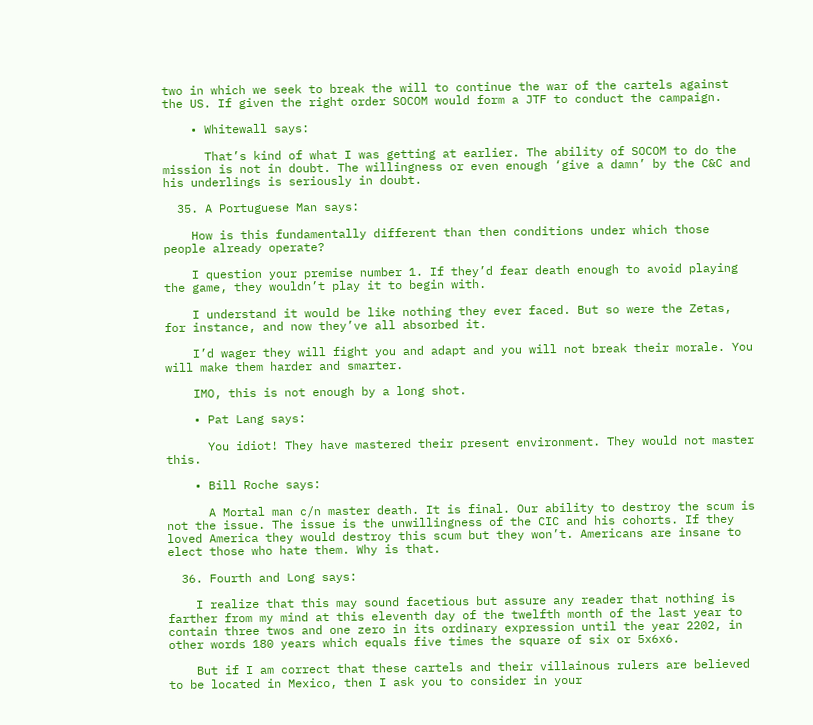two in which we seek to break the will to continue the war of the cartels against the US. If given the right order SOCOM would form a JTF to conduct the campaign.

    • Whitewall says:

      That’s kind of what I was getting at earlier. The ability of SOCOM to do the mission is not in doubt. The willingness or even enough ‘give a damn’ by the C&C and his underlings is seriously in doubt.

  35. A Portuguese Man says:

    How is this fundamentally different than then conditions under which those people already operate?

    I question your premise number 1. If they’d fear death enough to avoid playing the game, they wouldn’t play it to begin with.

    I understand it would be like nothing they ever faced. But so were the Zetas, for instance, and now they’ve all absorbed it.

    I’d wager they will fight you and adapt and you will not break their morale. You will make them harder and smarter.

    IMO, this is not enough by a long shot.

    • Pat Lang says:

      You idiot! They have mastered their present environment. They would not master this.

    • Bill Roche says:

      A Mortal man c/n master death. It is final. Our ability to destroy the scum is not the issue. The issue is the unwillingness of the CIC and his cohorts. If they loved America they would destroy this scum but they won’t. Americans are insane to elect those who hate them. Why is that.

  36. Fourth and Long says:

    I realize that this may sound facetious but assure any reader that nothing is farther from my mind at this eleventh day of the twelfth month of the last year to contain three twos and one zero in its ordinary expression until the year 2202, in other words 180 years which equals five times the square of six or 5x6x6.

    But if I am correct that these cartels and their villainous rulers are believed to be located in Mexico, then I ask you to consider in your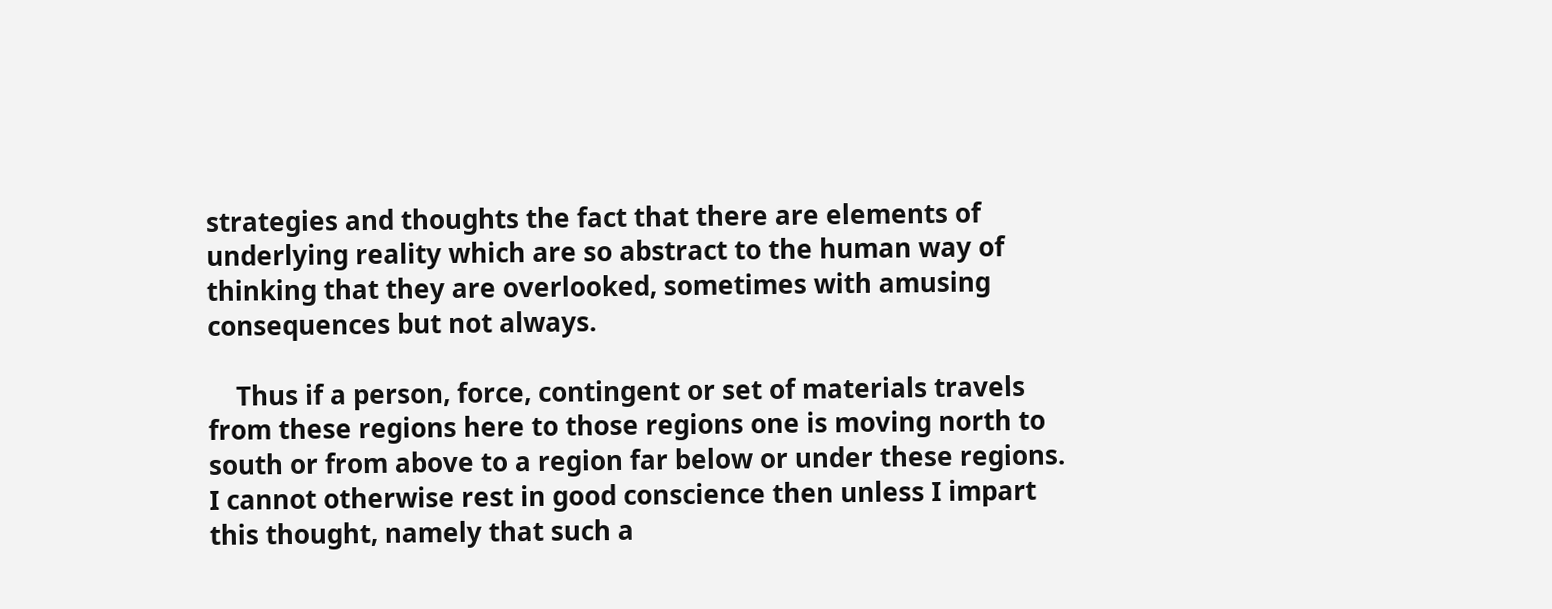strategies and thoughts the fact that there are elements of underlying reality which are so abstract to the human way of thinking that they are overlooked, sometimes with amusing consequences but not always.

    Thus if a person, force, contingent or set of materials travels from these regions here to those regions one is moving north to south or from above to a region far below or under these regions. I cannot otherwise rest in good conscience then unless I impart this thought, namely that such a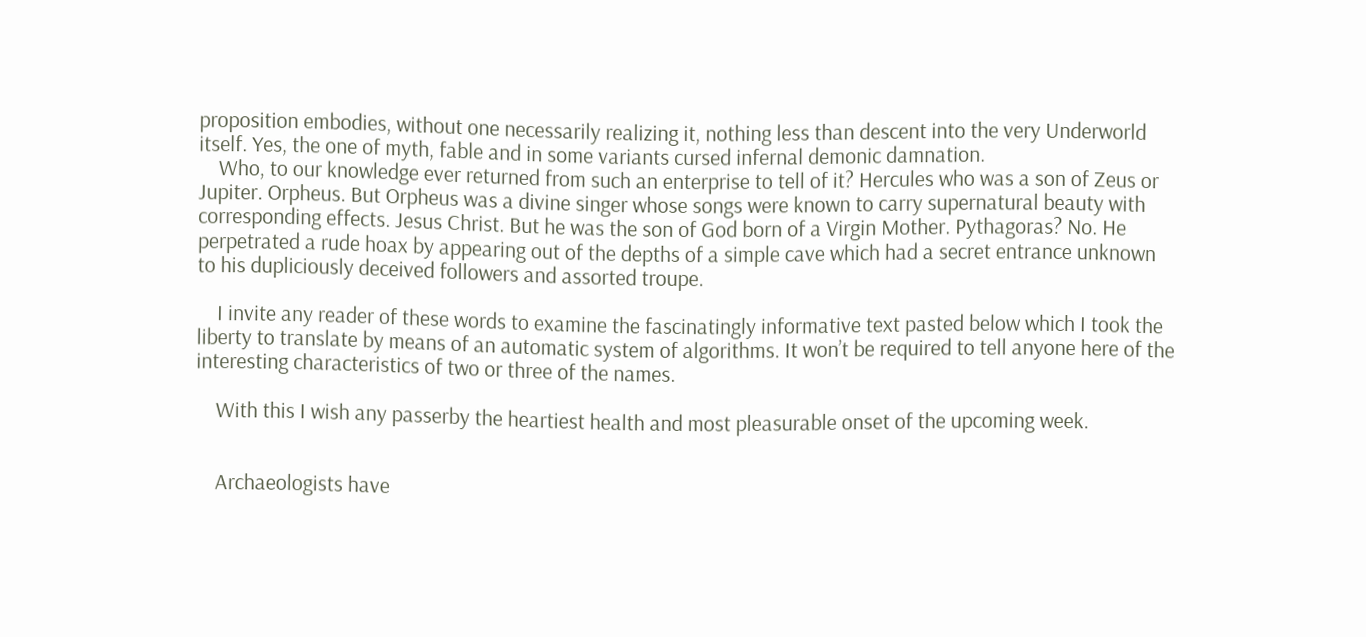proposition embodies, without one necessarily realizing it, nothing less than descent into the very Underworld itself. Yes, the one of myth, fable and in some variants cursed infernal demonic damnation.
    Who, to our knowledge ever returned from such an enterprise to tell of it? Hercules who was a son of Zeus or Jupiter. Orpheus. But Orpheus was a divine singer whose songs were known to carry supernatural beauty with corresponding effects. Jesus Christ. But he was the son of God born of a Virgin Mother. Pythagoras? No. He perpetrated a rude hoax by appearing out of the depths of a simple cave which had a secret entrance unknown to his dupliciously deceived followers and assorted troupe.

    I invite any reader of these words to examine the fascinatingly informative text pasted below which I took the liberty to translate by means of an automatic system of algorithms. It won’t be required to tell anyone here of the interesting characteristics of two or three of the names.

    With this I wish any passerby the heartiest health and most pleasurable onset of the upcoming week.


    Archaeologists have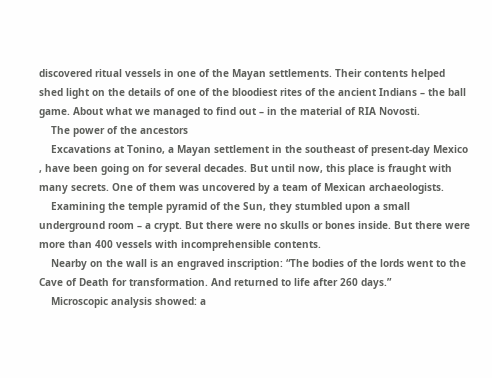discovered ritual vessels in one of the Mayan settlements. Their contents helped shed light on the details of one of the bloodiest rites of the ancient Indians – the ball game. About what we managed to find out – in the material of RIA Novosti.
    The power of the ancestors
    Excavations at Tonino, a Mayan settlement in the southeast of present-day Mexico , have been going on for several decades. But until now, this place is fraught with many secrets. One of them was uncovered by a team of Mexican archaeologists.
    Examining the temple pyramid of the Sun, they stumbled upon a small underground room – a crypt. But there were no skulls or bones inside. But there were more than 400 vessels with incomprehensible contents.
    Nearby on the wall is an engraved inscription: “The bodies of the lords went to the Cave of Death for transformation. And returned to life after 260 days.”
    Microscopic analysis showed: a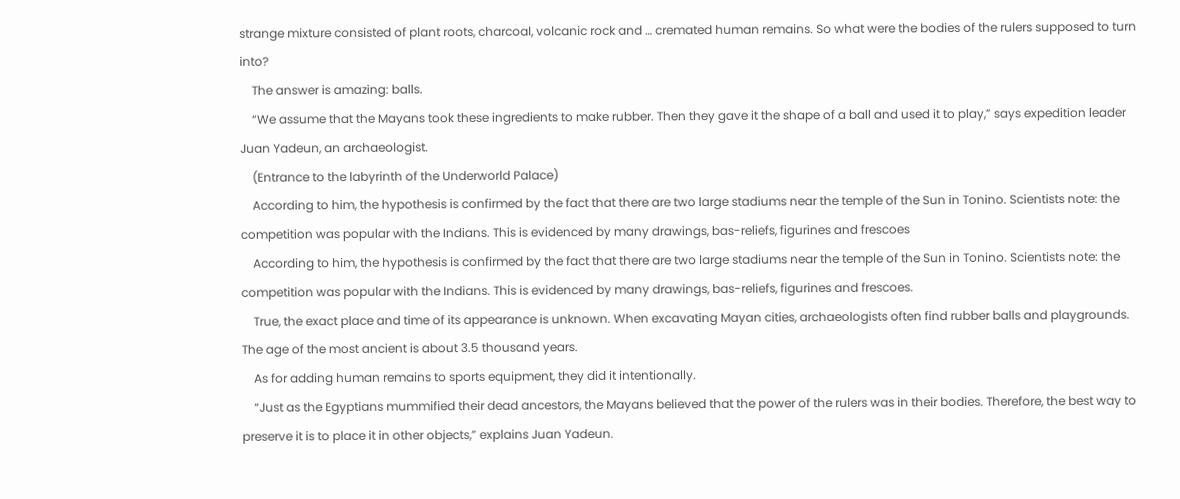strange mixture consisted of plant roots, charcoal, volcanic rock and … cremated human remains. So what were the bodies of the rulers supposed to turn into?
    The answer is amazing: balls.
    “We assume that the Mayans took these ingredients to make rubber. Then they gave it the shape of a ball and used it to play,” says expedition leader Juan Yadeun, an archaeologist.
    (Entrance to the labyrinth of the Underworld Palace)
    According to him, the hypothesis is confirmed by the fact that there are two large stadiums near the temple of the Sun in Tonino. Scientists note: the competition was popular with the Indians. This is evidenced by many drawings, bas-reliefs, figurines and frescoes
    According to him, the hypothesis is confirmed by the fact that there are two large stadiums near the temple of the Sun in Tonino. Scientists note: the competition was popular with the Indians. This is evidenced by many drawings, bas-reliefs, figurines and frescoes.
    True, the exact place and time of its appearance is unknown. When excavating Mayan cities, archaeologists often find rubber balls and playgrounds. The age of the most ancient is about 3.5 thousand years.
    As for adding human remains to sports equipment, they did it intentionally.
    “Just as the Egyptians mummified their dead ancestors, the Mayans believed that the power of the rulers was in their bodies. Therefore, the best way to preserve it is to place it in other objects,” explains Juan Yadeun.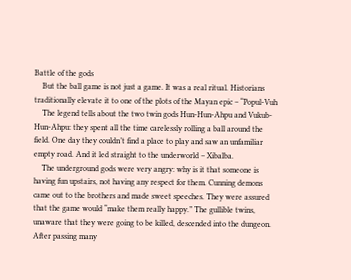Battle of the gods
    But the ball game is not just a game. It was a real ritual. Historians traditionally elevate it to one of the plots of the Mayan epic – “Popul-Vuh
    The legend tells about the two twin gods Hun-Hun-Ahpu and Vukub-Hun-Ahpu: they spent all the time carelessly rolling a ball around the field. One day they couldn’t find a place to play and saw an unfamiliar empty road. And it led straight to the underworld – Xibalba.
    The underground gods were very angry: why is it that someone is having fun upstairs, not having any respect for them. Cunning demons came out to the brothers and made sweet speeches. They were assured that the game would “make them really happy.” The gullible twins, unaware that they were going to be killed, descended into the dungeon. After passing many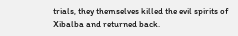trials, they themselves killed the evil spirits of Xibalba and returned back.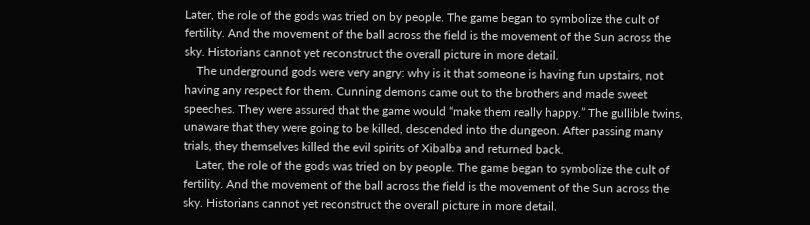Later, the role of the gods was tried on by people. The game began to symbolize the cult of fertility. And the movement of the ball across the field is the movement of the Sun across the sky. Historians cannot yet reconstruct the overall picture in more detail.
    The underground gods were very angry: why is it that someone is having fun upstairs, not having any respect for them. Cunning demons came out to the brothers and made sweet speeches. They were assured that the game would “make them really happy.” The gullible twins, unaware that they were going to be killed, descended into the dungeon. After passing many trials, they themselves killed the evil spirits of Xibalba and returned back.
    Later, the role of the gods was tried on by people. The game began to symbolize the cult of fertility. And the movement of the ball across the field is the movement of the Sun across the sky. Historians cannot yet reconstruct the overall picture in more detail.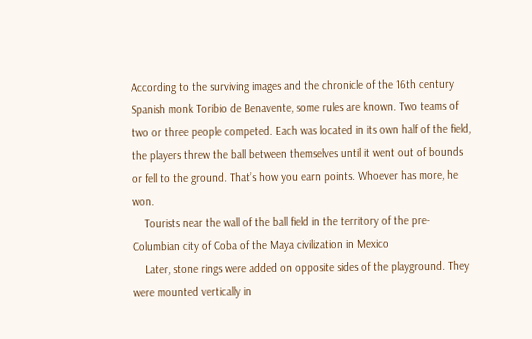According to the surviving images and the chronicle of the 16th century Spanish monk Toribio de Benavente, some rules are known. Two teams of two or three people competed. Each was located in its own half of the field, the players threw the ball between themselves until it went out of bounds or fell to the ground. That’s how you earn points. Whoever has more, he won.
    Tourists near the wall of the ball field in the territory of the pre-Columbian city of Coba of the Maya civilization in Mexico
    Later, stone rings were added on opposite sides of the playground. They were mounted vertically in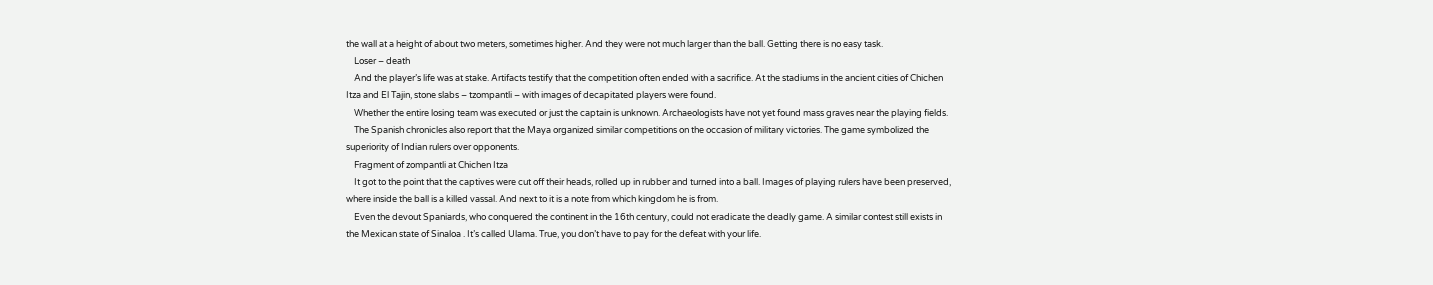the wall at a height of about two meters, sometimes higher. And they were not much larger than the ball. Getting there is no easy task.
    Loser – death
    And the player’s life was at stake. Artifacts testify that the competition often ended with a sacrifice. At the stadiums in the ancient cities of Chichen Itza and El Tajin, stone slabs – tzompantli – with images of decapitated players were found.
    Whether the entire losing team was executed or just the captain is unknown. Archaeologists have not yet found mass graves near the playing fields.
    The Spanish chronicles also report that the Maya organized similar competitions on the occasion of military victories. The game symbolized the superiority of Indian rulers over opponents.
    Fragment of zompantli at Chichen Itza
    It got to the point that the captives were cut off their heads, rolled up in rubber and turned into a ball. Images of playing rulers have been preserved, where inside the ball is a killed vassal. And next to it is a note from which kingdom he is from.
    Even the devout Spaniards, who conquered the continent in the 16th century, could not eradicate the deadly game. A similar contest still exists in the Mexican state of Sinaloa . It’s called Ulama. True, you don’t have to pay for the defeat with your life.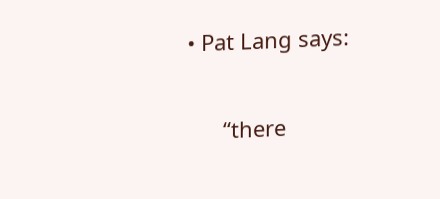• Pat Lang says:

      “there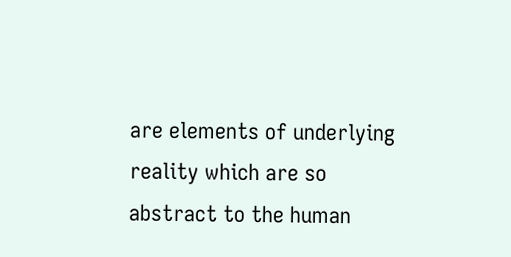are elements of underlying reality which are so abstract to the human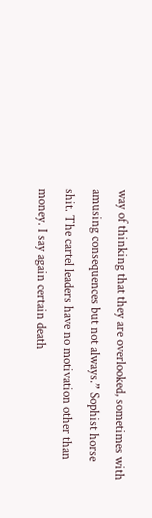way of thinking that they are overlooked, sometimes with amusing consequences but not always.” Sophist horse shit. The cartel leaders have no motivation other than money. I say again certain death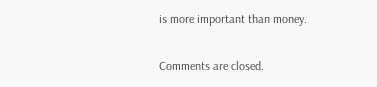is more important than money.

Comments are closed.